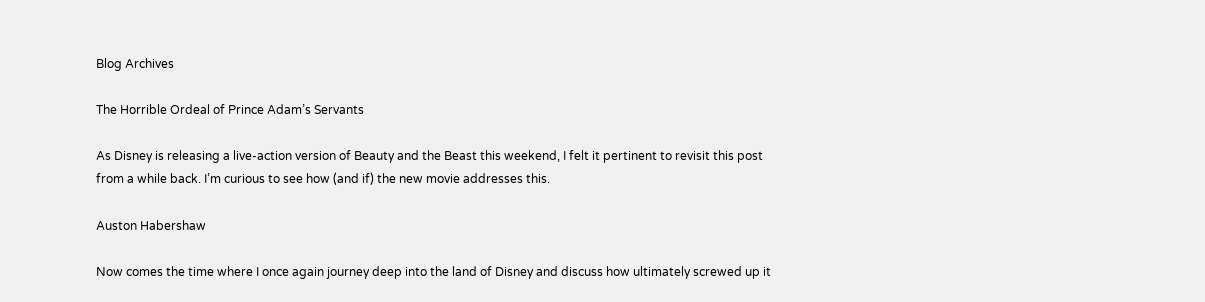Blog Archives

The Horrible Ordeal of Prince Adam’s Servants

As Disney is releasing a live-action version of Beauty and the Beast this weekend, I felt it pertinent to revisit this post from a while back. I’m curious to see how (and if) the new movie addresses this.

Auston Habershaw

Now comes the time where I once again journey deep into the land of Disney and discuss how ultimately screwed up it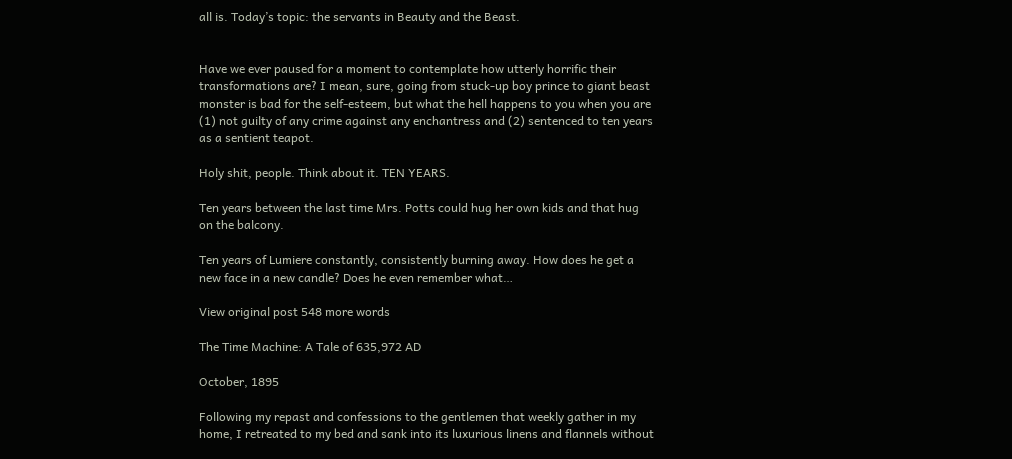all is. Today’s topic: the servants in Beauty and the Beast.


Have we ever paused for a moment to contemplate how utterly horrific their transformations are? I mean, sure, going from stuck-up boy prince to giant beast monster is bad for the self-esteem, but what the hell happens to you when you are (1) not guilty of any crime against any enchantress and (2) sentenced to ten years as a sentient teapot.

Holy shit, people. Think about it. TEN YEARS.

Ten years between the last time Mrs. Potts could hug her own kids and that hug on the balcony.

Ten years of Lumiere constantly, consistently burning away. How does he get a new face in a new candle? Does he even remember what…

View original post 548 more words

The Time Machine: A Tale of 635,972 AD

October, 1895

Following my repast and confessions to the gentlemen that weekly gather in my home, I retreated to my bed and sank into its luxurious linens and flannels without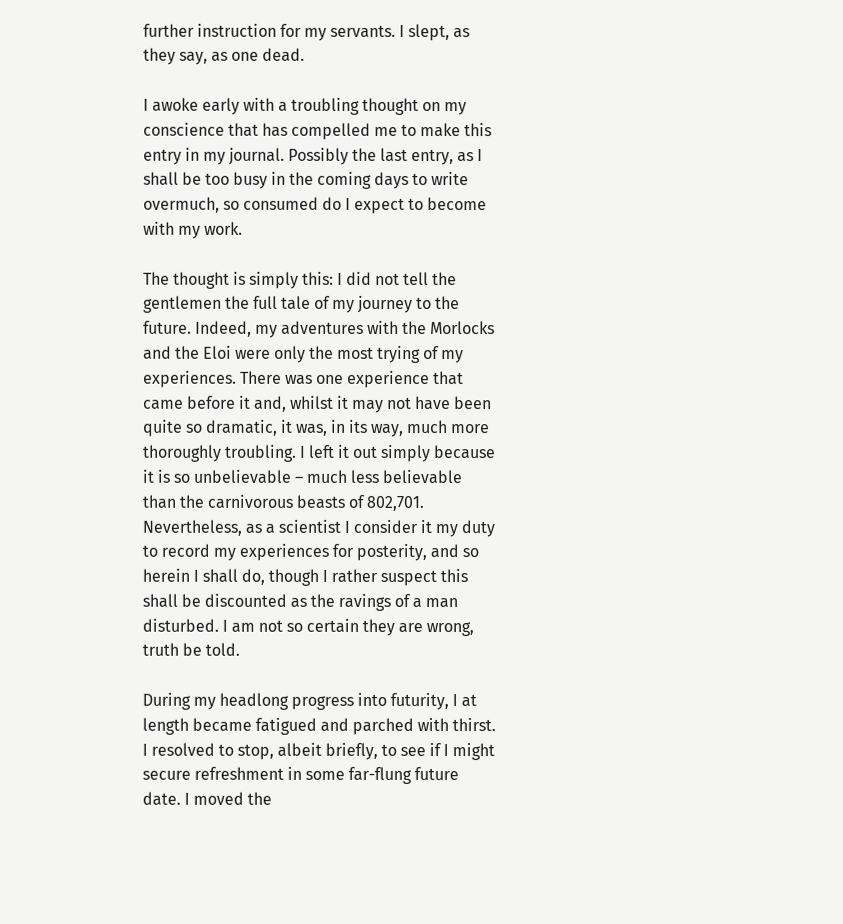further instruction for my servants. I slept, as they say, as one dead.

I awoke early with a troubling thought on my conscience that has compelled me to make this entry in my journal. Possibly the last entry, as I shall be too busy in the coming days to write overmuch, so consumed do I expect to become with my work.

The thought is simply this: I did not tell the gentlemen the full tale of my journey to the future. Indeed, my adventures with the Morlocks and the Eloi were only the most trying of my experiences. There was one experience that came before it and, whilst it may not have been quite so dramatic, it was, in its way, much more thoroughly troubling. I left it out simply because it is so unbelievable – much less believable than the carnivorous beasts of 802,701. Nevertheless, as a scientist I consider it my duty to record my experiences for posterity, and so herein I shall do, though I rather suspect this shall be discounted as the ravings of a man disturbed. I am not so certain they are wrong, truth be told.

During my headlong progress into futurity, I at length became fatigued and parched with thirst. I resolved to stop, albeit briefly, to see if I might secure refreshment in some far-flung future date. I moved the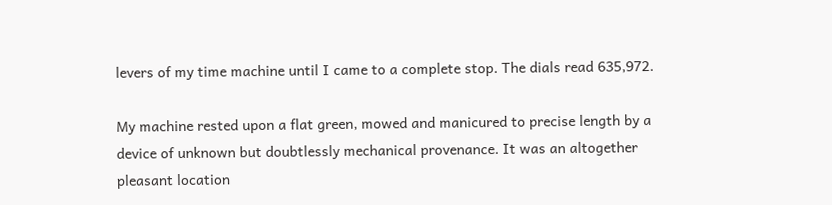levers of my time machine until I came to a complete stop. The dials read 635,972.

My machine rested upon a flat green, mowed and manicured to precise length by a device of unknown but doubtlessly mechanical provenance. It was an altogether pleasant location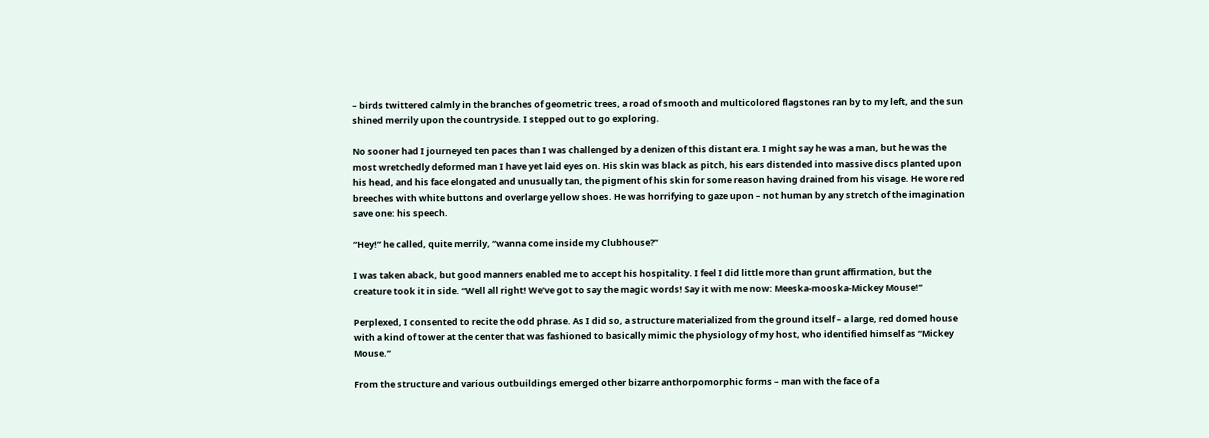– birds twittered calmly in the branches of geometric trees, a road of smooth and multicolored flagstones ran by to my left, and the sun shined merrily upon the countryside. I stepped out to go exploring.

No sooner had I journeyed ten paces than I was challenged by a denizen of this distant era. I might say he was a man, but he was the most wretchedly deformed man I have yet laid eyes on. His skin was black as pitch, his ears distended into massive discs planted upon his head, and his face elongated and unusually tan, the pigment of his skin for some reason having drained from his visage. He wore red breeches with white buttons and overlarge yellow shoes. He was horrifying to gaze upon – not human by any stretch of the imagination save one: his speech.

“Hey!” he called, quite merrily, “wanna come inside my Clubhouse?”

I was taken aback, but good manners enabled me to accept his hospitality. I feel I did little more than grunt affirmation, but the creature took it in side. “Well all right! We’ve got to say the magic words! Say it with me now: Meeska-mooska-Mickey Mouse!”

Perplexed, I consented to recite the odd phrase. As I did so, a structure materialized from the ground itself – a large, red domed house with a kind of tower at the center that was fashioned to basically mimic the physiology of my host, who identified himself as “Mickey Mouse.”

From the structure and various outbuildings emerged other bizarre anthorpomorphic forms – man with the face of a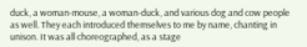duck, a woman-mouse, a woman-duck, and various dog and cow people as well. They each introduced themselves to me by name, chanting in unison. It was all choreographed, as a stage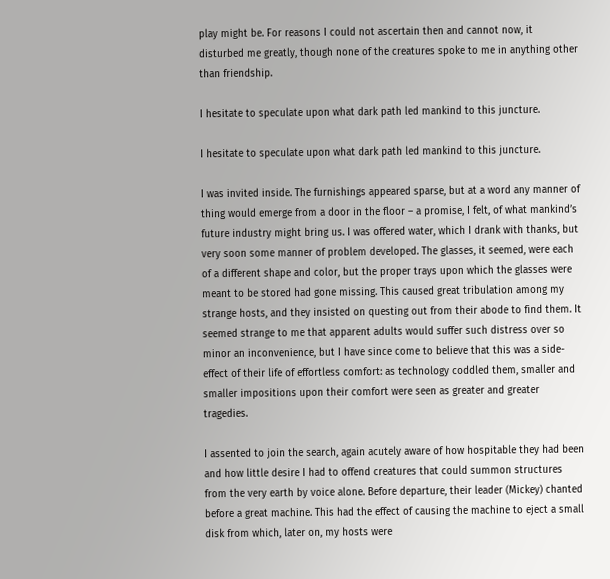play might be. For reasons I could not ascertain then and cannot now, it disturbed me greatly, though none of the creatures spoke to me in anything other than friendship.

I hesitate to speculate upon what dark path led mankind to this juncture.

I hesitate to speculate upon what dark path led mankind to this juncture.

I was invited inside. The furnishings appeared sparse, but at a word any manner of thing would emerge from a door in the floor – a promise, I felt, of what mankind’s future industry might bring us. I was offered water, which I drank with thanks, but very soon some manner of problem developed. The glasses, it seemed, were each of a different shape and color, but the proper trays upon which the glasses were meant to be stored had gone missing. This caused great tribulation among my strange hosts, and they insisted on questing out from their abode to find them. It seemed strange to me that apparent adults would suffer such distress over so minor an inconvenience, but I have since come to believe that this was a side-effect of their life of effortless comfort: as technology coddled them, smaller and smaller impositions upon their comfort were seen as greater and greater tragedies.

I assented to join the search, again acutely aware of how hospitable they had been and how little desire I had to offend creatures that could summon structures from the very earth by voice alone. Before departure, their leader (Mickey) chanted before a great machine. This had the effect of causing the machine to eject a small disk from which, later on, my hosts were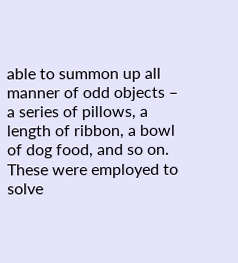able to summon up all manner of odd objects – a series of pillows, a length of ribbon, a bowl of dog food, and so on. These were employed to solve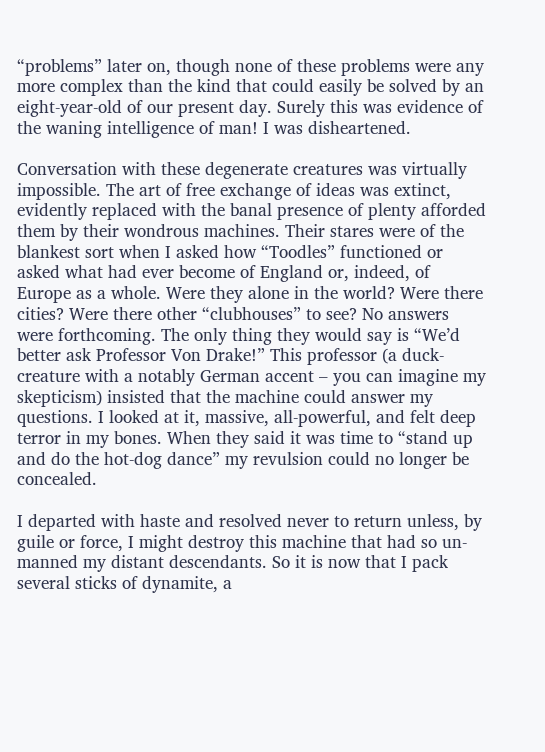“problems” later on, though none of these problems were any more complex than the kind that could easily be solved by an eight-year-old of our present day. Surely this was evidence of the waning intelligence of man! I was disheartened.

Conversation with these degenerate creatures was virtually impossible. The art of free exchange of ideas was extinct, evidently replaced with the banal presence of plenty afforded them by their wondrous machines. Their stares were of the blankest sort when I asked how “Toodles” functioned or asked what had ever become of England or, indeed, of Europe as a whole. Were they alone in the world? Were there cities? Were there other “clubhouses” to see? No answers were forthcoming. The only thing they would say is “We’d better ask Professor Von Drake!” This professor (a duck-creature with a notably German accent – you can imagine my skepticism) insisted that the machine could answer my questions. I looked at it, massive, all-powerful, and felt deep terror in my bones. When they said it was time to “stand up and do the hot-dog dance” my revulsion could no longer be concealed.

I departed with haste and resolved never to return unless, by guile or force, I might destroy this machine that had so un-manned my distant descendants. So it is now that I pack several sticks of dynamite, a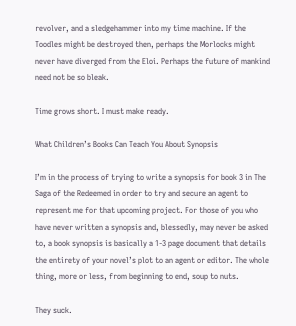revolver, and a sledgehammer into my time machine. If the Toodles might be destroyed then, perhaps the Morlocks might never have diverged from the Eloi. Perhaps the future of mankind need not be so bleak.

Time grows short. I must make ready.

What Children’s Books Can Teach You About Synopsis

I’m in the process of trying to write a synopsis for book 3 in The Saga of the Redeemed in order to try and secure an agent to represent me for that upcoming project. For those of you who have never written a synopsis and, blessedly, may never be asked to, a book synopsis is basically a 1-3 page document that details the entirety of your novel’s plot to an agent or editor. The whole thing, more or less, from beginning to end, soup to nuts.

They suck.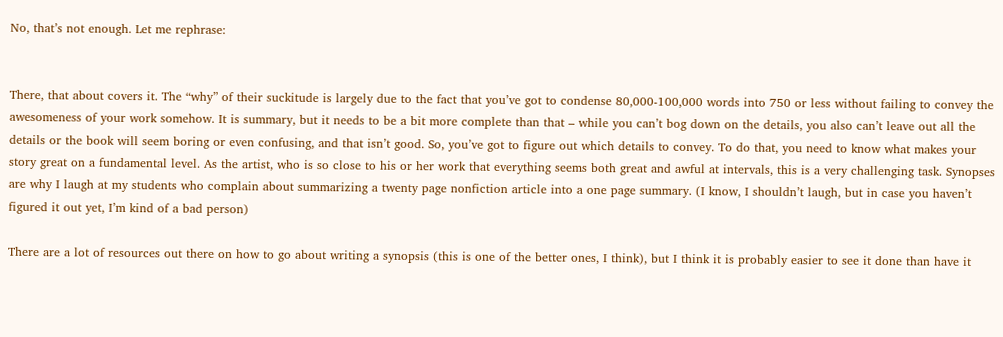No, that’s not enough. Let me rephrase:


There, that about covers it. The “why” of their suckitude is largely due to the fact that you’ve got to condense 80,000-100,000 words into 750 or less without failing to convey the awesomeness of your work somehow. It is summary, but it needs to be a bit more complete than that – while you can’t bog down on the details, you also can’t leave out all the details or the book will seem boring or even confusing, and that isn’t good. So, you’ve got to figure out which details to convey. To do that, you need to know what makes your story great on a fundamental level. As the artist, who is so close to his or her work that everything seems both great and awful at intervals, this is a very challenging task. Synopses are why I laugh at my students who complain about summarizing a twenty page nonfiction article into a one page summary. (I know, I shouldn’t laugh, but in case you haven’t figured it out yet, I’m kind of a bad person)

There are a lot of resources out there on how to go about writing a synopsis (this is one of the better ones, I think), but I think it is probably easier to see it done than have it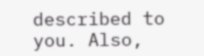described to you. Also,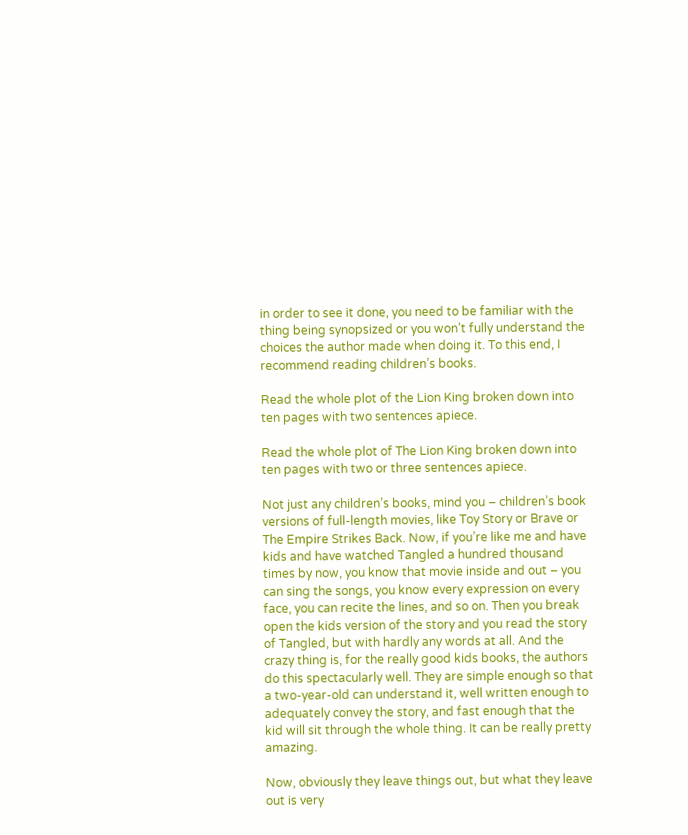in order to see it done, you need to be familiar with the thing being synopsized or you won’t fully understand the choices the author made when doing it. To this end, I recommend reading children’s books.

Read the whole plot of the Lion King broken down into ten pages with two sentences apiece.

Read the whole plot of The Lion King broken down into ten pages with two or three sentences apiece.

Not just any children’s books, mind you – children’s book versions of full-length movies, like Toy Story or Brave or The Empire Strikes Back. Now, if you’re like me and have kids and have watched Tangled a hundred thousand times by now, you know that movie inside and out – you can sing the songs, you know every expression on every face, you can recite the lines, and so on. Then you break open the kids version of the story and you read the story of Tangled, but with hardly any words at all. And the crazy thing is, for the really good kids books, the authors do this spectacularly well. They are simple enough so that a two-year-old can understand it, well written enough to adequately convey the story, and fast enough that the kid will sit through the whole thing. It can be really pretty amazing.

Now, obviously they leave things out, but what they leave out is very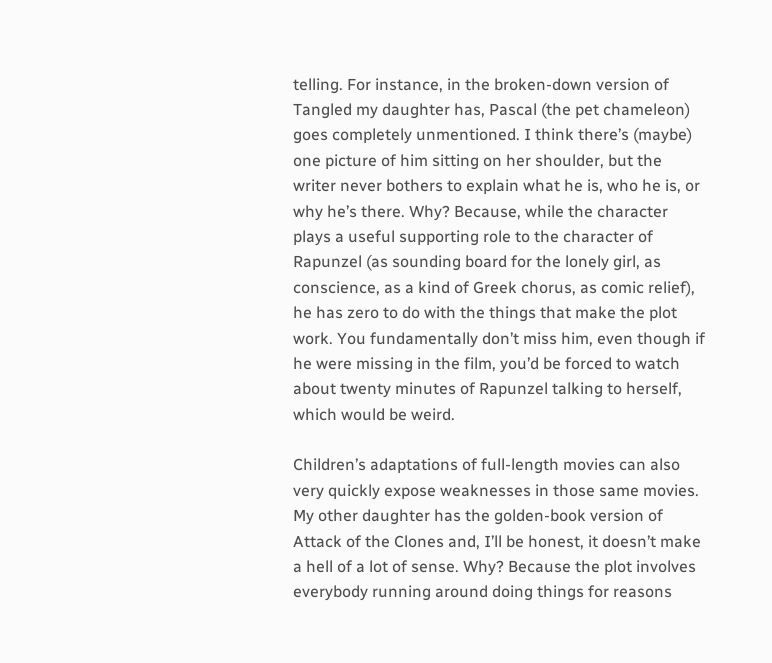telling. For instance, in the broken-down version of Tangled my daughter has, Pascal (the pet chameleon) goes completely unmentioned. I think there’s (maybe) one picture of him sitting on her shoulder, but the writer never bothers to explain what he is, who he is, or why he’s there. Why? Because, while the character plays a useful supporting role to the character of Rapunzel (as sounding board for the lonely girl, as conscience, as a kind of Greek chorus, as comic relief), he has zero to do with the things that make the plot work. You fundamentally don’t miss him, even though if he were missing in the film, you’d be forced to watch about twenty minutes of Rapunzel talking to herself, which would be weird.

Children’s adaptations of full-length movies can also very quickly expose weaknesses in those same movies. My other daughter has the golden-book version of Attack of the Clones and, I’ll be honest, it doesn’t make a hell of a lot of sense. Why? Because the plot involves everybody running around doing things for reasons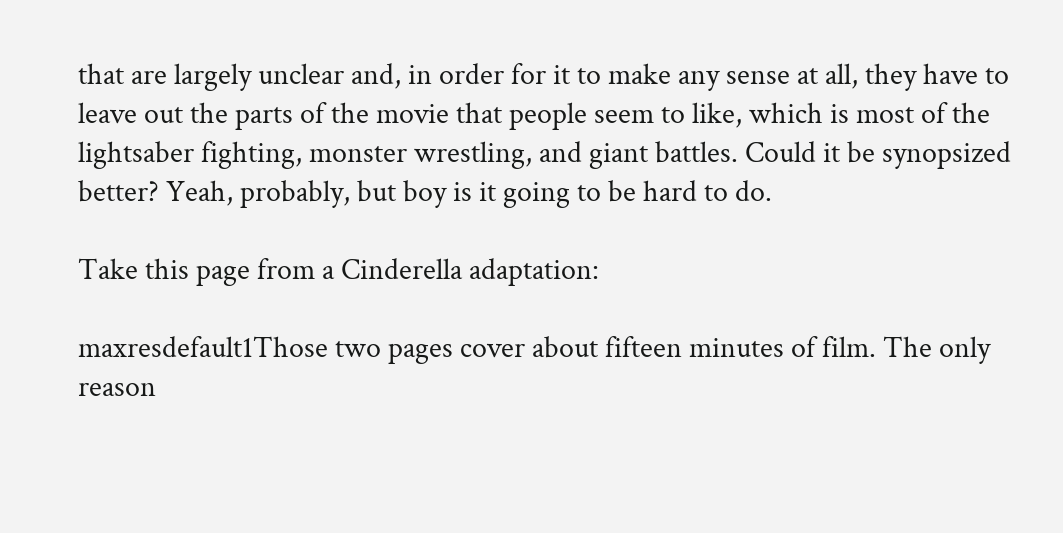that are largely unclear and, in order for it to make any sense at all, they have to leave out the parts of the movie that people seem to like, which is most of the lightsaber fighting, monster wrestling, and giant battles. Could it be synopsized better? Yeah, probably, but boy is it going to be hard to do.

Take this page from a Cinderella adaptation:

maxresdefault1Those two pages cover about fifteen minutes of film. The only reason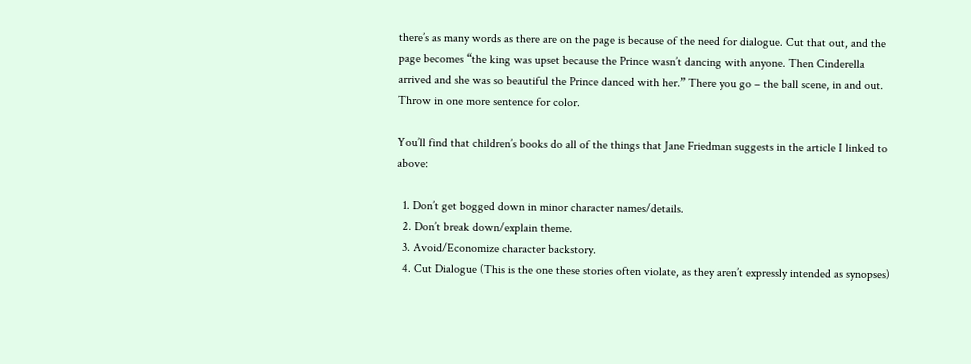there’s as many words as there are on the page is because of the need for dialogue. Cut that out, and the page becomes “the king was upset because the Prince wasn’t dancing with anyone. Then Cinderella arrived and she was so beautiful the Prince danced with her.” There you go – the ball scene, in and out. Throw in one more sentence for color.

You’ll find that children’s books do all of the things that Jane Friedman suggests in the article I linked to above:

  1. Don’t get bogged down in minor character names/details.
  2. Don’t break down/explain theme.
  3. Avoid/Economize character backstory.
  4. Cut Dialogue (This is the one these stories often violate, as they aren’t expressly intended as synopses)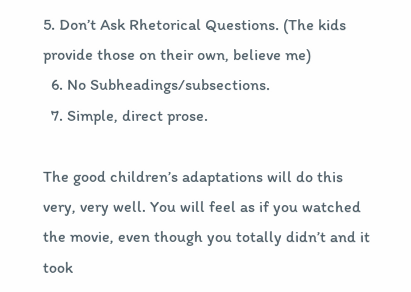5. Don’t Ask Rhetorical Questions. (The kids provide those on their own, believe me)
  6. No Subheadings/subsections.
  7. Simple, direct prose.

The good children’s adaptations will do this very, very well. You will feel as if you watched the movie, even though you totally didn’t and it took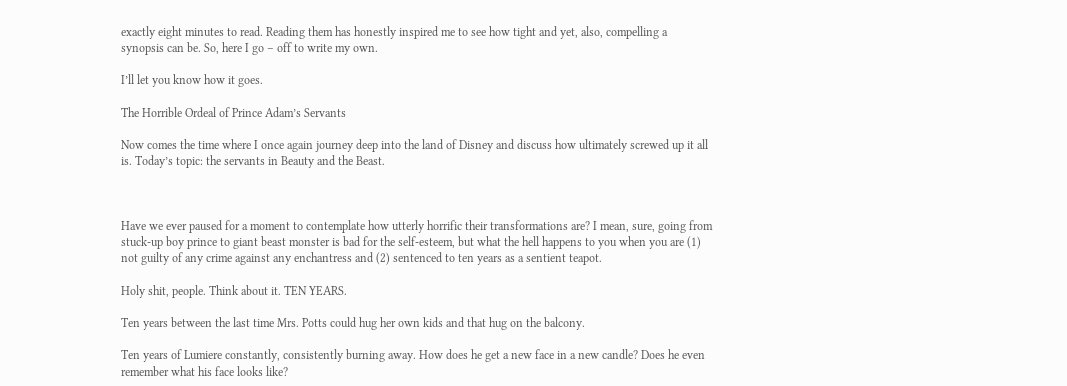exactly eight minutes to read. Reading them has honestly inspired me to see how tight and yet, also, compelling a synopsis can be. So, here I go – off to write my own.

I’ll let you know how it goes.

The Horrible Ordeal of Prince Adam’s Servants

Now comes the time where I once again journey deep into the land of Disney and discuss how ultimately screwed up it all is. Today’s topic: the servants in Beauty and the Beast.



Have we ever paused for a moment to contemplate how utterly horrific their transformations are? I mean, sure, going from stuck-up boy prince to giant beast monster is bad for the self-esteem, but what the hell happens to you when you are (1) not guilty of any crime against any enchantress and (2) sentenced to ten years as a sentient teapot.

Holy shit, people. Think about it. TEN YEARS.

Ten years between the last time Mrs. Potts could hug her own kids and that hug on the balcony.

Ten years of Lumiere constantly, consistently burning away. How does he get a new face in a new candle? Does he even remember what his face looks like?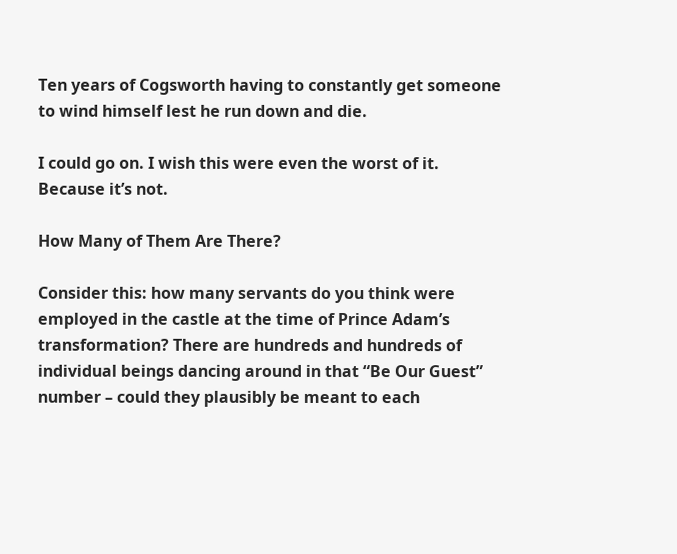Ten years of Cogsworth having to constantly get someone to wind himself lest he run down and die.

I could go on. I wish this were even the worst of it. Because it’s not.

How Many of Them Are There?

Consider this: how many servants do you think were employed in the castle at the time of Prince Adam’s transformation? There are hundreds and hundreds of individual beings dancing around in that “Be Our Guest” number – could they plausibly be meant to each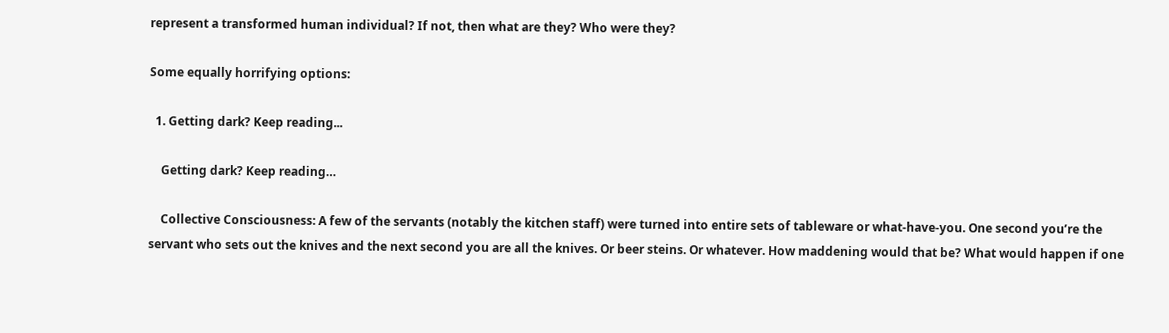represent a transformed human individual? If not, then what are they? Who were they?

Some equally horrifying options:

  1. Getting dark? Keep reading...

    Getting dark? Keep reading…

    Collective Consciousness: A few of the servants (notably the kitchen staff) were turned into entire sets of tableware or what-have-you. One second you’re the servant who sets out the knives and the next second you are all the knives. Or beer steins. Or whatever. How maddening would that be? What would happen if one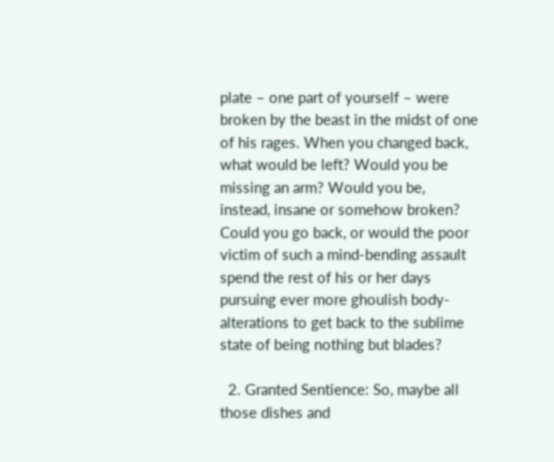plate – one part of yourself – were broken by the beast in the midst of one of his rages. When you changed back, what would be left? Would you be missing an arm? Would you be, instead, insane or somehow broken? Could you go back, or would the poor victim of such a mind-bending assault spend the rest of his or her days pursuing ever more ghoulish body-alterations to get back to the sublime state of being nothing but blades?

  2. Granted Sentience: So, maybe all those dishes and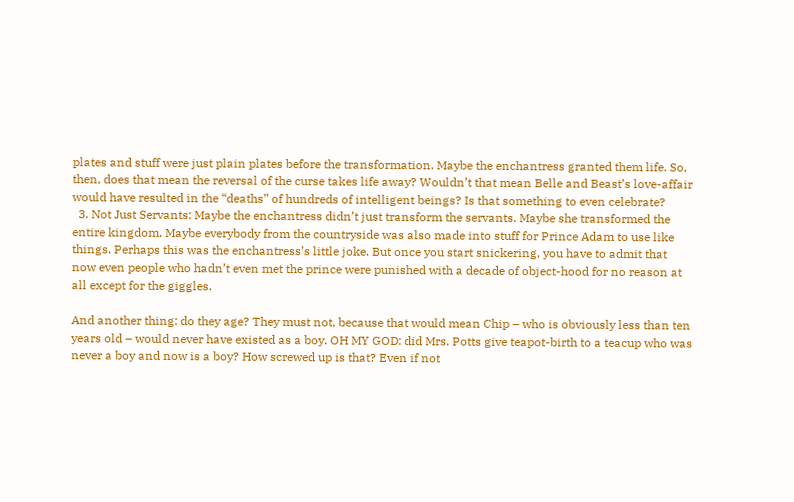plates and stuff were just plain plates before the transformation. Maybe the enchantress granted them life. So, then, does that mean the reversal of the curse takes life away? Wouldn’t that mean Belle and Beast’s love-affair would have resulted in the “deaths” of hundreds of intelligent beings? Is that something to even celebrate?
  3. Not Just Servants: Maybe the enchantress didn’t just transform the servants. Maybe she transformed the entire kingdom. Maybe everybody from the countryside was also made into stuff for Prince Adam to use like things. Perhaps this was the enchantress’s little joke. But once you start snickering, you have to admit that now even people who hadn’t even met the prince were punished with a decade of object-hood for no reason at all except for the giggles.

And another thing: do they age? They must not, because that would mean Chip – who is obviously less than ten years old – would never have existed as a boy. OH MY GOD: did Mrs. Potts give teapot-birth to a teacup who was never a boy and now is a boy? How screwed up is that? Even if not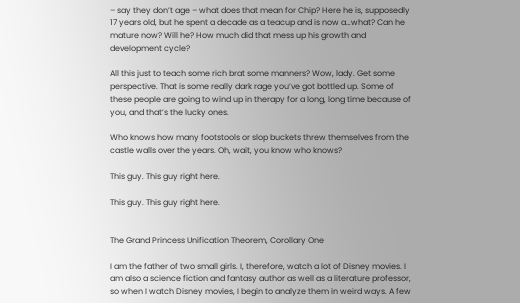– say they don’t age – what does that mean for Chip? Here he is, supposedly 17 years old, but he spent a decade as a teacup and is now a…what? Can he mature now? Will he? How much did that mess up his growth and development cycle?

All this just to teach some rich brat some manners? Wow, lady. Get some perspective. That is some really dark rage you’ve got bottled up. Some of these people are going to wind up in therapy for a long, long time because of you, and that’s the lucky ones.

Who knows how many footstools or slop buckets threw themselves from the castle walls over the years. Oh, wait, you know who knows?

This guy. This guy right here.

This guy. This guy right here.


The Grand Princess Unification Theorem, Corollary One

I am the father of two small girls. I, therefore, watch a lot of Disney movies. I am also a science fiction and fantasy author as well as a literature professor, so when I watch Disney movies, I begin to analyze them in weird ways. A few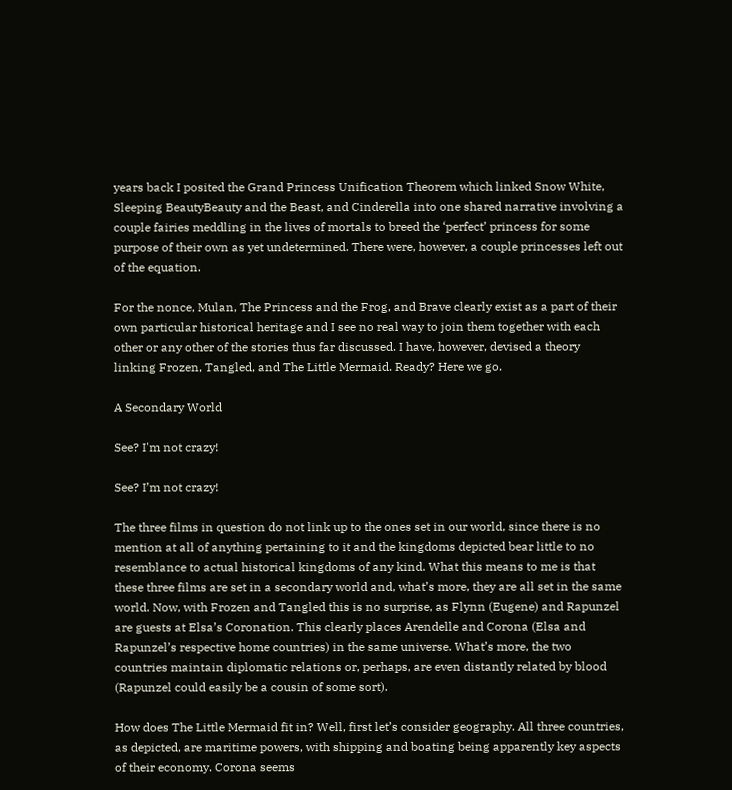years back I posited the Grand Princess Unification Theorem which linked Snow White, Sleeping BeautyBeauty and the Beast, and Cinderella into one shared narrative involving a couple fairies meddling in the lives of mortals to breed the ‘perfect’ princess for some purpose of their own as yet undetermined. There were, however, a couple princesses left out of the equation.

For the nonce, Mulan, The Princess and the Frog, and Brave clearly exist as a part of their own particular historical heritage and I see no real way to join them together with each other or any other of the stories thus far discussed. I have, however, devised a theory linking Frozen, Tangled, and The Little Mermaid. Ready? Here we go.

A Secondary World

See? I'm not crazy!

See? I’m not crazy!

The three films in question do not link up to the ones set in our world, since there is no mention at all of anything pertaining to it and the kingdoms depicted bear little to no resemblance to actual historical kingdoms of any kind. What this means to me is that these three films are set in a secondary world and, what’s more, they are all set in the same world. Now, with Frozen and Tangled this is no surprise, as Flynn (Eugene) and Rapunzel are guests at Elsa’s Coronation. This clearly places Arendelle and Corona (Elsa and Rapunzel’s respective home countries) in the same universe. What’s more, the two countries maintain diplomatic relations or, perhaps, are even distantly related by blood (Rapunzel could easily be a cousin of some sort).

How does The Little Mermaid fit in? Well, first let’s consider geography. All three countries, as depicted, are maritime powers, with shipping and boating being apparently key aspects of their economy. Corona seems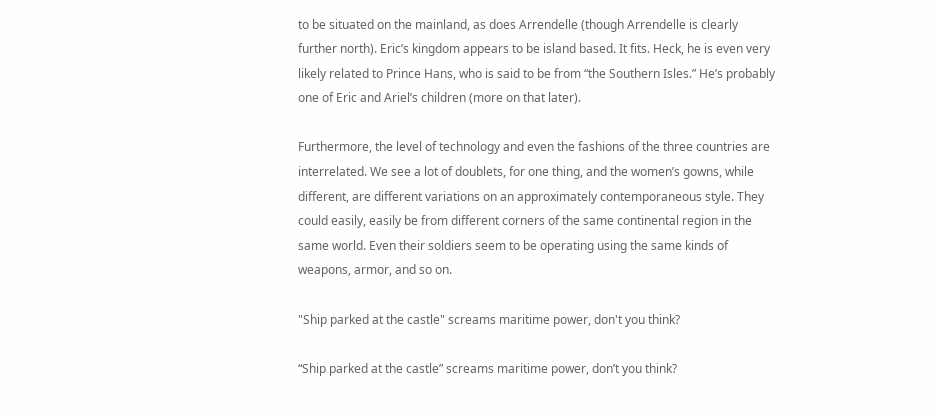to be situated on the mainland, as does Arrendelle (though Arrendelle is clearly further north). Eric’s kingdom appears to be island based. It fits. Heck, he is even very likely related to Prince Hans, who is said to be from “the Southern Isles.” He’s probably one of Eric and Ariel’s children (more on that later).

Furthermore, the level of technology and even the fashions of the three countries are interrelated. We see a lot of doublets, for one thing, and the women’s gowns, while different, are different variations on an approximately contemporaneous style. They could easily, easily be from different corners of the same continental region in the same world. Even their soldiers seem to be operating using the same kinds of weapons, armor, and so on.

"Ship parked at the castle" screams maritime power, don't you think?

“Ship parked at the castle” screams maritime power, don’t you think?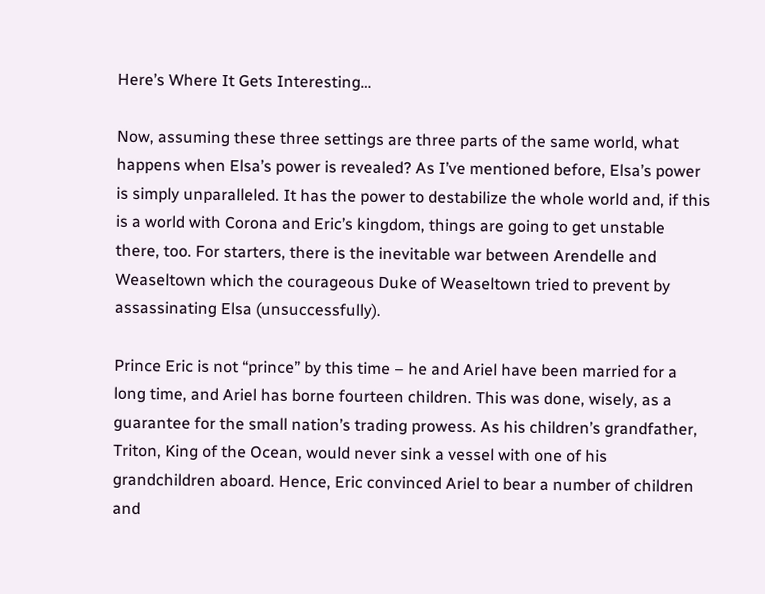Here’s Where It Gets Interesting…

Now, assuming these three settings are three parts of the same world, what happens when Elsa’s power is revealed? As I’ve mentioned before, Elsa’s power is simply unparalleled. It has the power to destabilize the whole world and, if this is a world with Corona and Eric’s kingdom, things are going to get unstable there, too. For starters, there is the inevitable war between Arendelle and Weaseltown which the courageous Duke of Weaseltown tried to prevent by assassinating Elsa (unsuccessfully).

Prince Eric is not “prince” by this time – he and Ariel have been married for a long time, and Ariel has borne fourteen children. This was done, wisely, as a guarantee for the small nation’s trading prowess. As his children’s grandfather, Triton, King of the Ocean, would never sink a vessel with one of his grandchildren aboard. Hence, Eric convinced Ariel to bear a number of children and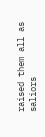raised them all as saliors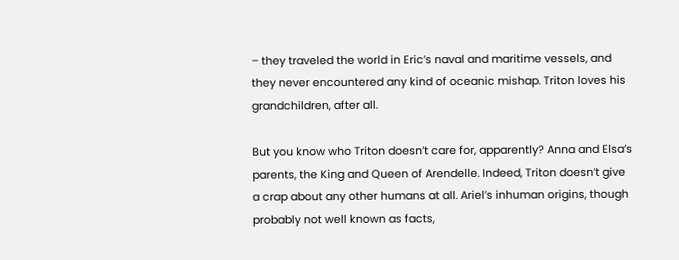– they traveled the world in Eric’s naval and maritime vessels, and they never encountered any kind of oceanic mishap. Triton loves his grandchildren, after all.

But you know who Triton doesn’t care for, apparently? Anna and Elsa’s parents, the King and Queen of Arendelle. Indeed, Triton doesn’t give a crap about any other humans at all. Ariel’s inhuman origins, though probably not well known as facts,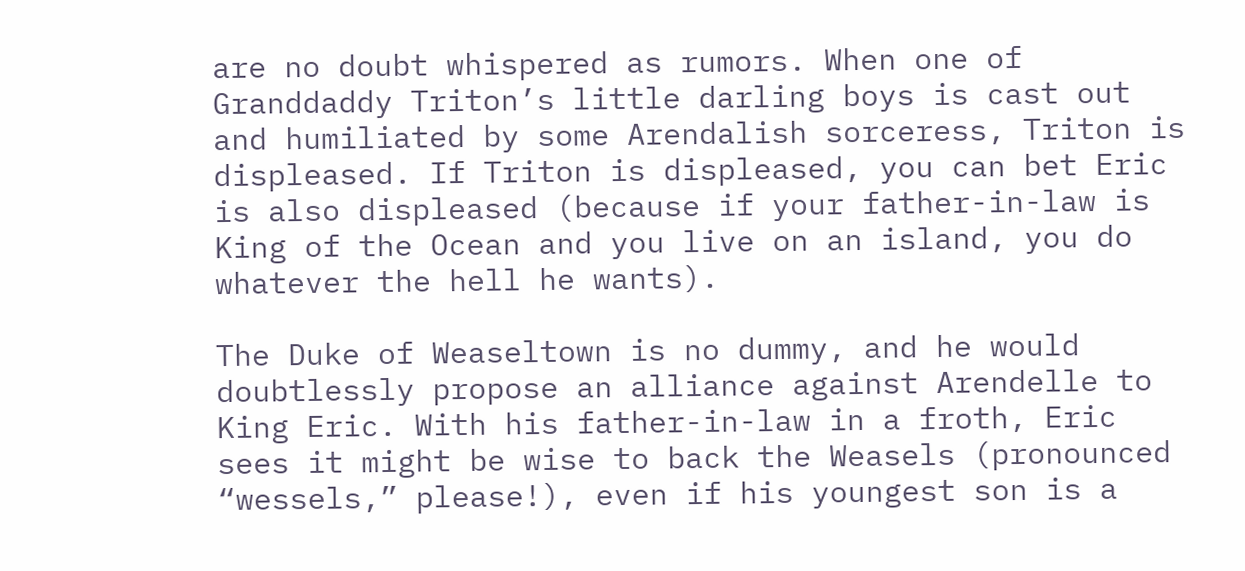are no doubt whispered as rumors. When one of Granddaddy Triton’s little darling boys is cast out and humiliated by some Arendalish sorceress, Triton is displeased. If Triton is displeased, you can bet Eric is also displeased (because if your father-in-law is King of the Ocean and you live on an island, you do whatever the hell he wants).

The Duke of Weaseltown is no dummy, and he would doubtlessly propose an alliance against Arendelle to King Eric. With his father-in-law in a froth, Eric sees it might be wise to back the Weasels (pronounced “wessels,” please!), even if his youngest son is a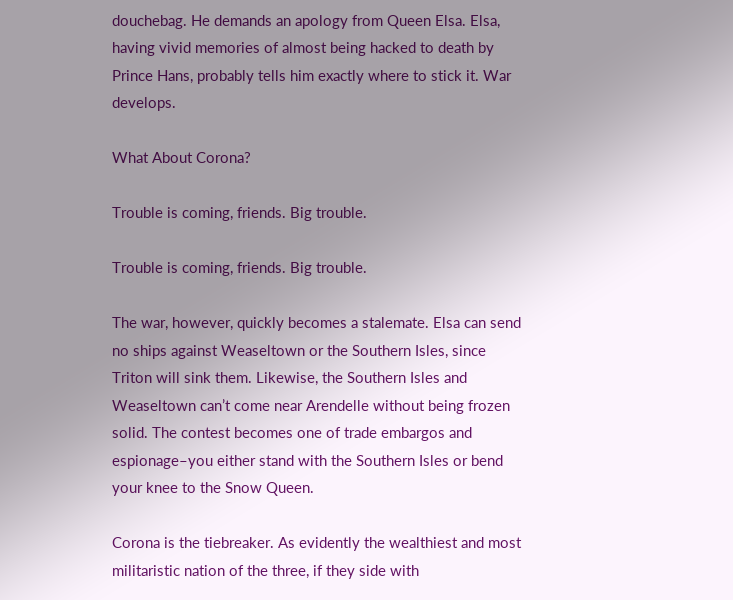douchebag. He demands an apology from Queen Elsa. Elsa, having vivid memories of almost being hacked to death by Prince Hans, probably tells him exactly where to stick it. War develops.

What About Corona?

Trouble is coming, friends. Big trouble.

Trouble is coming, friends. Big trouble.

The war, however, quickly becomes a stalemate. Elsa can send no ships against Weaseltown or the Southern Isles, since Triton will sink them. Likewise, the Southern Isles and Weaseltown can’t come near Arendelle without being frozen solid. The contest becomes one of trade embargos and espionage–you either stand with the Southern Isles or bend your knee to the Snow Queen.

Corona is the tiebreaker. As evidently the wealthiest and most militaristic nation of the three, if they side with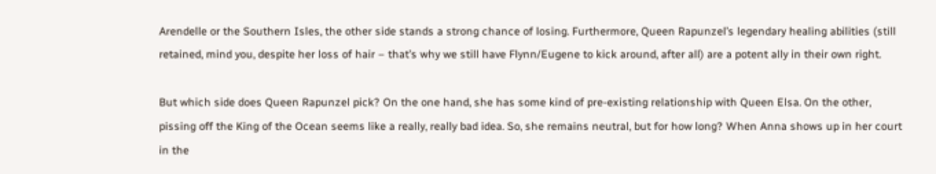Arendelle or the Southern Isles, the other side stands a strong chance of losing. Furthermore, Queen Rapunzel’s legendary healing abilities (still retained, mind you, despite her loss of hair – that’s why we still have Flynn/Eugene to kick around, after all) are a potent ally in their own right.

But which side does Queen Rapunzel pick? On the one hand, she has some kind of pre-existing relationship with Queen Elsa. On the other, pissing off the King of the Ocean seems like a really, really bad idea. So, she remains neutral, but for how long? When Anna shows up in her court in the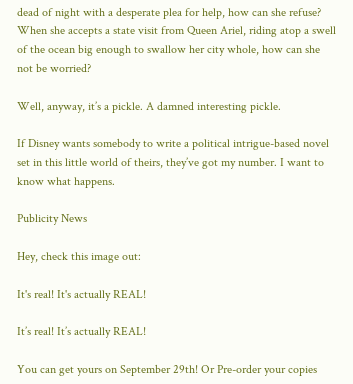dead of night with a desperate plea for help, how can she refuse? When she accepts a state visit from Queen Ariel, riding atop a swell of the ocean big enough to swallow her city whole, how can she not be worried?

Well, anyway, it’s a pickle. A damned interesting pickle.

If Disney wants somebody to write a political intrigue-based novel set in this little world of theirs, they’ve got my number. I want to know what happens.

Publicity News

Hey, check this image out:

It's real! It's actually REAL!

It’s real! It’s actually REAL!

You can get yours on September 29th! Or Pre-order your copies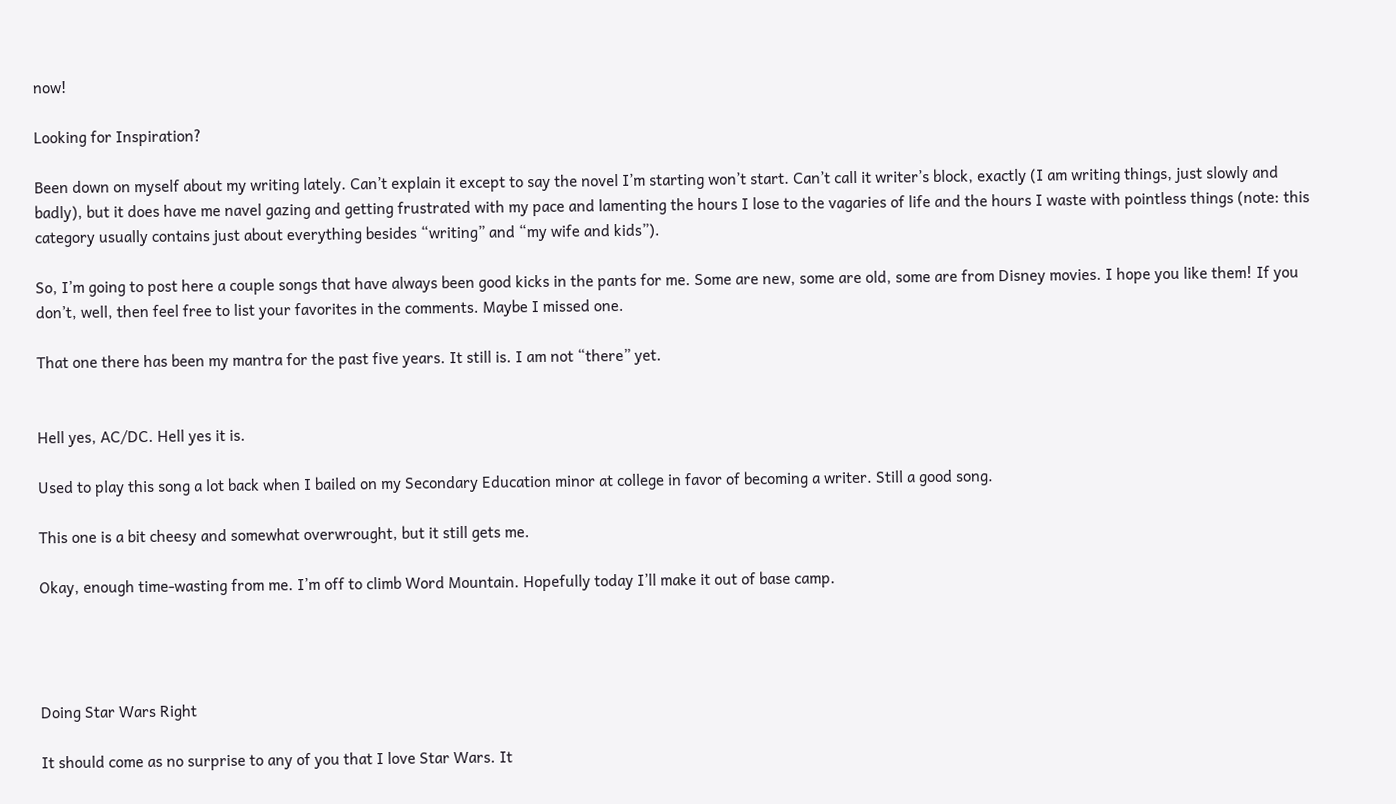now!

Looking for Inspiration?

Been down on myself about my writing lately. Can’t explain it except to say the novel I’m starting won’t start. Can’t call it writer’s block, exactly (I am writing things, just slowly and badly), but it does have me navel gazing and getting frustrated with my pace and lamenting the hours I lose to the vagaries of life and the hours I waste with pointless things (note: this category usually contains just about everything besides “writing” and “my wife and kids”).

So, I’m going to post here a couple songs that have always been good kicks in the pants for me. Some are new, some are old, some are from Disney movies. I hope you like them! If you don’t, well, then feel free to list your favorites in the comments. Maybe I missed one.

That one there has been my mantra for the past five years. It still is. I am not “there” yet.


Hell yes, AC/DC. Hell yes it is.

Used to play this song a lot back when I bailed on my Secondary Education minor at college in favor of becoming a writer. Still a good song.

This one is a bit cheesy and somewhat overwrought, but it still gets me.

Okay, enough time-wasting from me. I’m off to climb Word Mountain. Hopefully today I’ll make it out of base camp.




Doing Star Wars Right

It should come as no surprise to any of you that I love Star Wars. It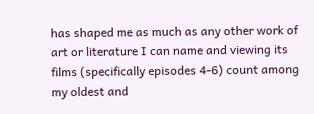has shaped me as much as any other work of art or literature I can name and viewing its films (specifically episodes 4-6) count among my oldest and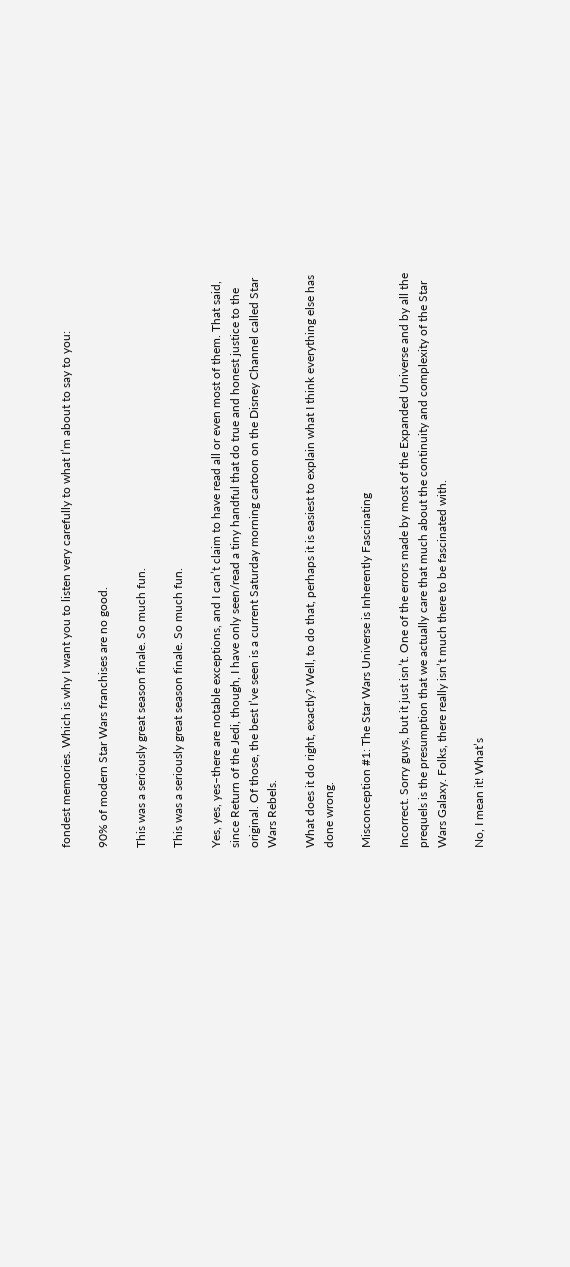fondest memories. Which is why I want you to listen very carefully to what I’m about to say to you:

90% of modern Star Wars franchises are no good.

This was a seriously great season finale. So much fun.

This was a seriously great season finale. So much fun.

Yes, yes, yes–there are notable exceptions, and I can’t claim to have read all or even most of them. That said, since Return of the Jedi, though, I have only seen/read a tiny handful that do true and honest justice to the original. Of those, the best I’ve seen is a current Saturday morning cartoon on the Disney Channel called Star Wars Rebels.

What does it do right, exactly? Well, to do that, perhaps it is easiest to explain what I think everything else has done wrong.

Misconception #1: The Star Wars Universe is Inherently Fascinating

Incorrect. Sorry guys, but it just isn’t. One of the errors made by most of the Expanded Universe and by all the prequels is the presumption that we actually care that much about the continuity and complexity of the Star Wars Galaxy. Folks, there really isn’t much there to be fascinated with.

No, I mean it! What’s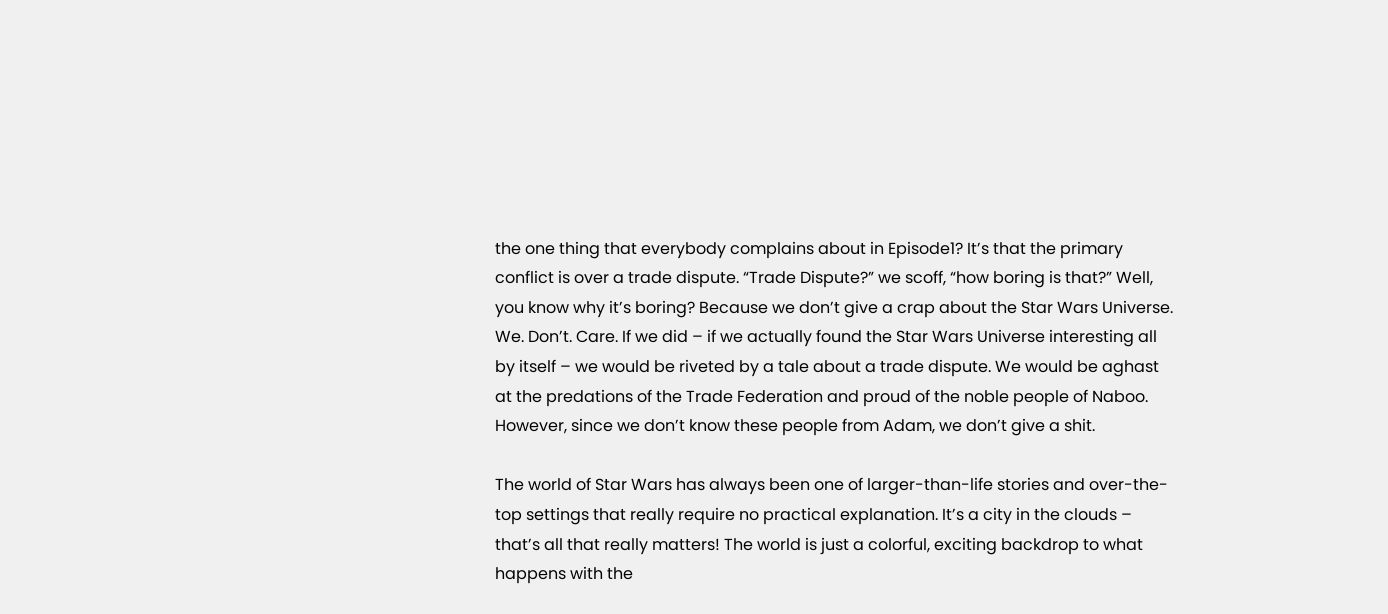the one thing that everybody complains about in Episode1? It’s that the primary conflict is over a trade dispute. “Trade Dispute?” we scoff, “how boring is that?” Well, you know why it’s boring? Because we don’t give a crap about the Star Wars Universe. We. Don’t. Care. If we did – if we actually found the Star Wars Universe interesting all by itself – we would be riveted by a tale about a trade dispute. We would be aghast at the predations of the Trade Federation and proud of the noble people of Naboo. However, since we don’t know these people from Adam, we don’t give a shit.

The world of Star Wars has always been one of larger-than-life stories and over-the-top settings that really require no practical explanation. It’s a city in the clouds – that’s all that really matters! The world is just a colorful, exciting backdrop to what happens with the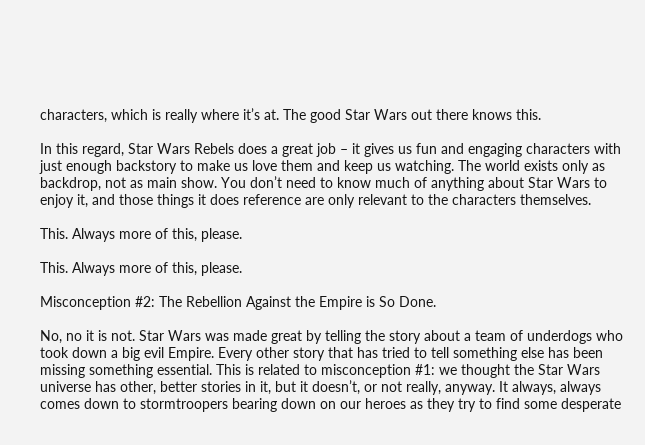characters, which is really where it’s at. The good Star Wars out there knows this.

In this regard, Star Wars Rebels does a great job – it gives us fun and engaging characters with just enough backstory to make us love them and keep us watching. The world exists only as backdrop, not as main show. You don’t need to know much of anything about Star Wars to enjoy it, and those things it does reference are only relevant to the characters themselves.

This. Always more of this, please.

This. Always more of this, please.

Misconception #2: The Rebellion Against the Empire is So Done.

No, no it is not. Star Wars was made great by telling the story about a team of underdogs who took down a big evil Empire. Every other story that has tried to tell something else has been missing something essential. This is related to misconception #1: we thought the Star Wars universe has other, better stories in it, but it doesn’t, or not really, anyway. It always, always comes down to stormtroopers bearing down on our heroes as they try to find some desperate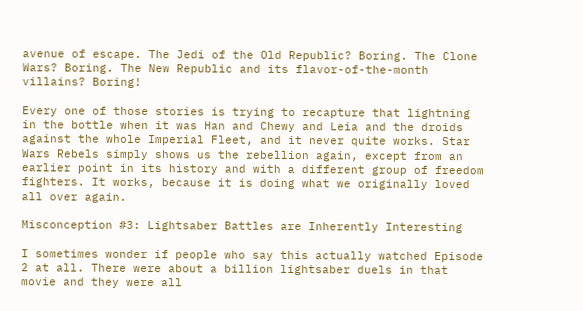avenue of escape. The Jedi of the Old Republic? Boring. The Clone Wars? Boring. The New Republic and its flavor-of-the-month villains? Boring!

Every one of those stories is trying to recapture that lightning in the bottle when it was Han and Chewy and Leia and the droids against the whole Imperial Fleet, and it never quite works. Star Wars Rebels simply shows us the rebellion again, except from an earlier point in its history and with a different group of freedom fighters. It works, because it is doing what we originally loved all over again.

Misconception #3: Lightsaber Battles are Inherently Interesting

I sometimes wonder if people who say this actually watched Episode 2 at all. There were about a billion lightsaber duels in that movie and they were all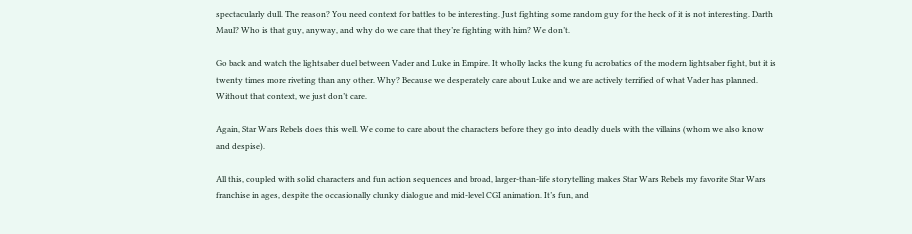spectacularly dull. The reason? You need context for battles to be interesting. Just fighting some random guy for the heck of it is not interesting. Darth Maul? Who is that guy, anyway, and why do we care that they’re fighting with him? We don’t.

Go back and watch the lightsaber duel between Vader and Luke in Empire. It wholly lacks the kung fu acrobatics of the modern lightsaber fight, but it is twenty times more riveting than any other. Why? Because we desperately care about Luke and we are actively terrified of what Vader has planned. Without that context, we just don’t care.

Again, Star Wars Rebels does this well. We come to care about the characters before they go into deadly duels with the villains (whom we also know and despise).

All this, coupled with solid characters and fun action sequences and broad, larger-than-life storytelling makes Star Wars Rebels my favorite Star Wars franchise in ages, despite the occasionally clunky dialogue and mid-level CGI animation. It’s fun, and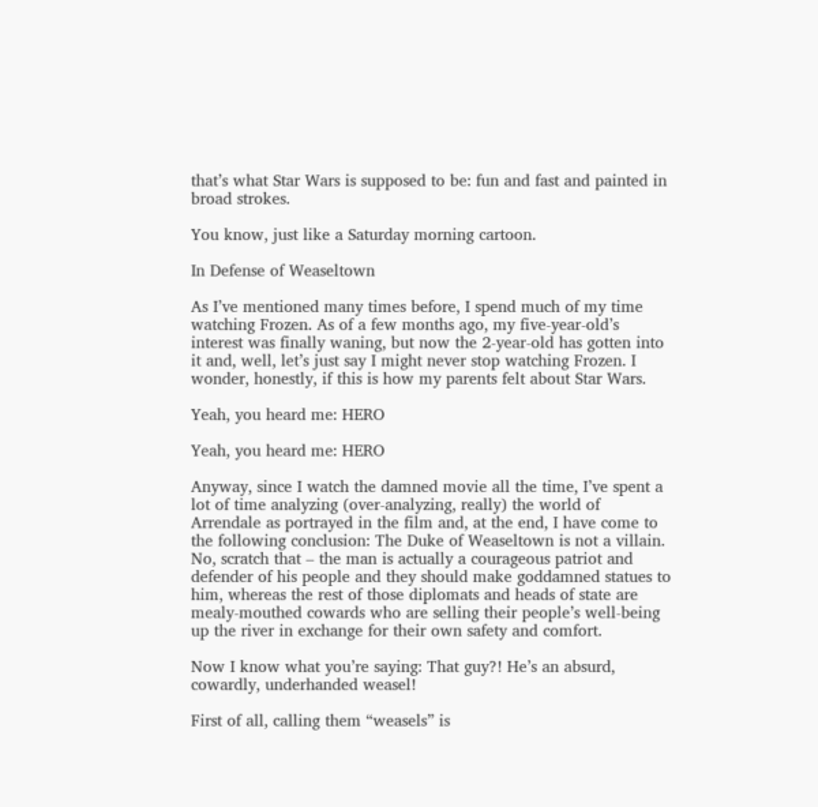that’s what Star Wars is supposed to be: fun and fast and painted in broad strokes.

You know, just like a Saturday morning cartoon.

In Defense of Weaseltown

As I’ve mentioned many times before, I spend much of my time watching Frozen. As of a few months ago, my five-year-old’s interest was finally waning, but now the 2-year-old has gotten into it and, well, let’s just say I might never stop watching Frozen. I wonder, honestly, if this is how my parents felt about Star Wars.

Yeah, you heard me: HERO

Yeah, you heard me: HERO

Anyway, since I watch the damned movie all the time, I’ve spent a lot of time analyzing (over-analyzing, really) the world of Arrendale as portrayed in the film and, at the end, I have come to the following conclusion: The Duke of Weaseltown is not a villain. No, scratch that – the man is actually a courageous patriot and defender of his people and they should make goddamned statues to him, whereas the rest of those diplomats and heads of state are mealy-mouthed cowards who are selling their people’s well-being up the river in exchange for their own safety and comfort.

Now I know what you’re saying: That guy?! He’s an absurd, cowardly, underhanded weasel!

First of all, calling them “weasels” is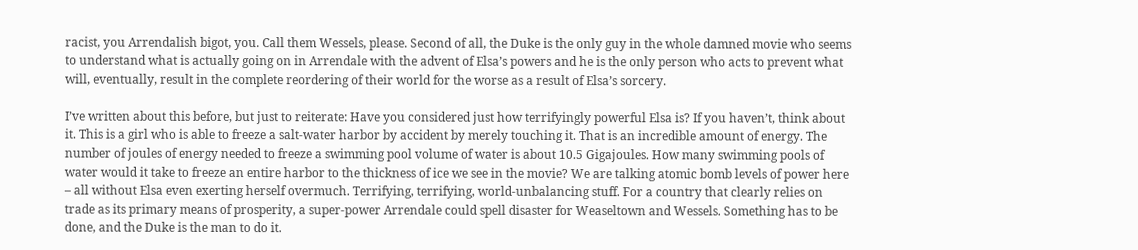racist, you Arrendalish bigot, you. Call them Wessels, please. Second of all, the Duke is the only guy in the whole damned movie who seems to understand what is actually going on in Arrendale with the advent of Elsa’s powers and he is the only person who acts to prevent what will, eventually, result in the complete reordering of their world for the worse as a result of Elsa’s sorcery.

I’ve written about this before, but just to reiterate: Have you considered just how terrifyingly powerful Elsa is? If you haven’t, think about it. This is a girl who is able to freeze a salt-water harbor by accident by merely touching it. That is an incredible amount of energy. The number of joules of energy needed to freeze a swimming pool volume of water is about 10.5 Gigajoules. How many swimming pools of water would it take to freeze an entire harbor to the thickness of ice we see in the movie? We are talking atomic bomb levels of power here – all without Elsa even exerting herself overmuch. Terrifying, terrifying, world-unbalancing stuff. For a country that clearly relies on trade as its primary means of prosperity, a super-power Arrendale could spell disaster for Weaseltown and Wessels. Something has to be done, and the Duke is the man to do it.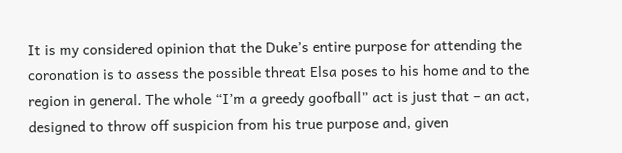It is my considered opinion that the Duke’s entire purpose for attending the coronation is to assess the possible threat Elsa poses to his home and to the region in general. The whole “I’m a greedy goofball” act is just that – an act, designed to throw off suspicion from his true purpose and, given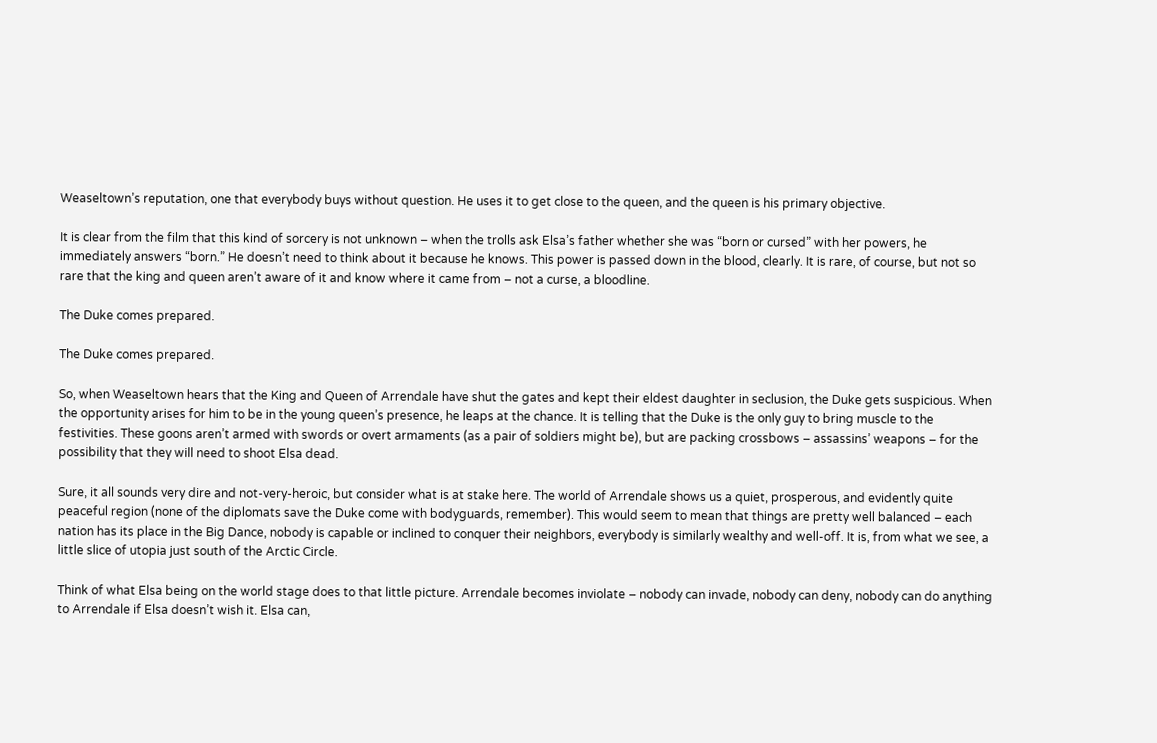Weaseltown’s reputation, one that everybody buys without question. He uses it to get close to the queen, and the queen is his primary objective.

It is clear from the film that this kind of sorcery is not unknown – when the trolls ask Elsa’s father whether she was “born or cursed” with her powers, he immediately answers “born.” He doesn’t need to think about it because he knows. This power is passed down in the blood, clearly. It is rare, of course, but not so rare that the king and queen aren’t aware of it and know where it came from – not a curse, a bloodline.

The Duke comes prepared.

The Duke comes prepared.

So, when Weaseltown hears that the King and Queen of Arrendale have shut the gates and kept their eldest daughter in seclusion, the Duke gets suspicious. When the opportunity arises for him to be in the young queen’s presence, he leaps at the chance. It is telling that the Duke is the only guy to bring muscle to the festivities. These goons aren’t armed with swords or overt armaments (as a pair of soldiers might be), but are packing crossbows – assassins’ weapons – for the possibility that they will need to shoot Elsa dead.

Sure, it all sounds very dire and not-very-heroic, but consider what is at stake here. The world of Arrendale shows us a quiet, prosperous, and evidently quite peaceful region (none of the diplomats save the Duke come with bodyguards, remember). This would seem to mean that things are pretty well balanced – each nation has its place in the Big Dance, nobody is capable or inclined to conquer their neighbors, everybody is similarly wealthy and well-off. It is, from what we see, a little slice of utopia just south of the Arctic Circle.

Think of what Elsa being on the world stage does to that little picture. Arrendale becomes inviolate – nobody can invade, nobody can deny, nobody can do anything to Arrendale if Elsa doesn’t wish it. Elsa can,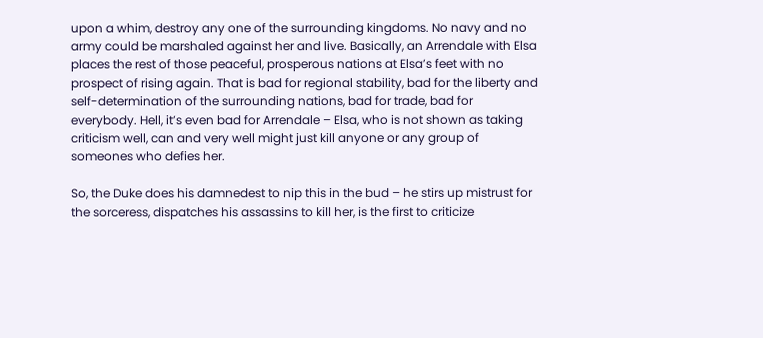upon a whim, destroy any one of the surrounding kingdoms. No navy and no army could be marshaled against her and live. Basically, an Arrendale with Elsa places the rest of those peaceful, prosperous nations at Elsa’s feet with no prospect of rising again. That is bad for regional stability, bad for the liberty and self-determination of the surrounding nations, bad for trade, bad for everybody. Hell, it’s even bad for Arrendale – Elsa, who is not shown as taking criticism well, can and very well might just kill anyone or any group of someones who defies her.

So, the Duke does his damnedest to nip this in the bud – he stirs up mistrust for the sorceress, dispatches his assassins to kill her, is the first to criticize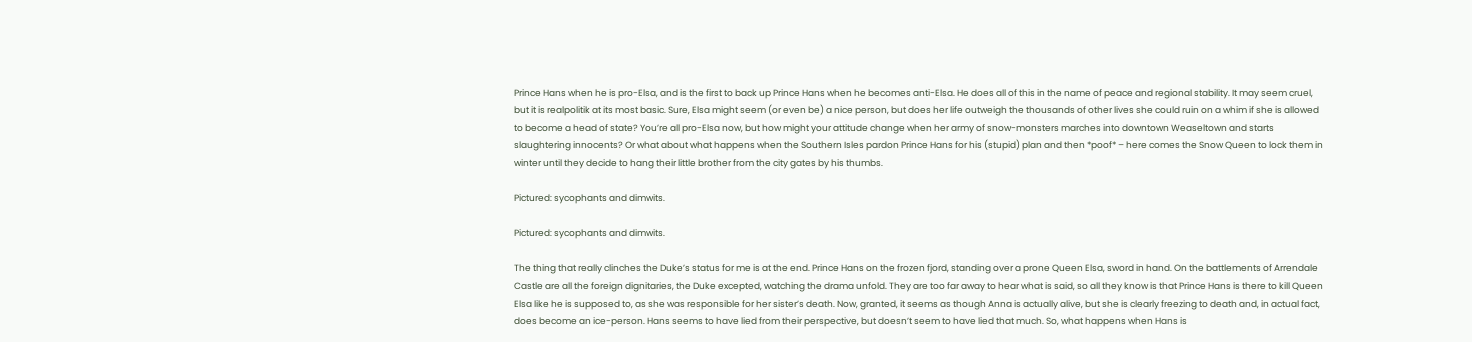Prince Hans when he is pro-Elsa, and is the first to back up Prince Hans when he becomes anti-Elsa. He does all of this in the name of peace and regional stability. It may seem cruel, but it is realpolitik at its most basic. Sure, Elsa might seem (or even be) a nice person, but does her life outweigh the thousands of other lives she could ruin on a whim if she is allowed to become a head of state? You’re all pro-Elsa now, but how might your attitude change when her army of snow-monsters marches into downtown Weaseltown and starts slaughtering innocents? Or what about what happens when the Southern Isles pardon Prince Hans for his (stupid) plan and then *poof* – here comes the Snow Queen to lock them in winter until they decide to hang their little brother from the city gates by his thumbs.

Pictured: sycophants and dimwits.

Pictured: sycophants and dimwits.

The thing that really clinches the Duke’s status for me is at the end. Prince Hans on the frozen fjord, standing over a prone Queen Elsa, sword in hand. On the battlements of Arrendale Castle are all the foreign dignitaries, the Duke excepted, watching the drama unfold. They are too far away to hear what is said, so all they know is that Prince Hans is there to kill Queen Elsa like he is supposed to, as she was responsible for her sister’s death. Now, granted, it seems as though Anna is actually alive, but she is clearly freezing to death and, in actual fact, does become an ice-person. Hans seems to have lied from their perspective, but doesn’t seem to have lied that much. So, what happens when Hans is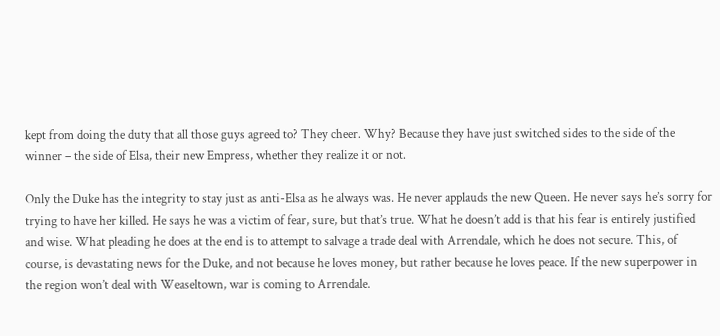kept from doing the duty that all those guys agreed to? They cheer. Why? Because they have just switched sides to the side of the winner – the side of Elsa, their new Empress, whether they realize it or not.

Only the Duke has the integrity to stay just as anti-Elsa as he always was. He never applauds the new Queen. He never says he’s sorry for trying to have her killed. He says he was a victim of fear, sure, but that’s true. What he doesn’t add is that his fear is entirely justified and wise. What pleading he does at the end is to attempt to salvage a trade deal with Arrendale, which he does not secure. This, of course, is devastating news for the Duke, and not because he loves money, but rather because he loves peace. If the new superpower in the region won’t deal with Weaseltown, war is coming to Arrendale.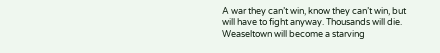A war they can’t win, know they can’t win, but will have to fight anyway. Thousands will die. Weaseltown will become a starving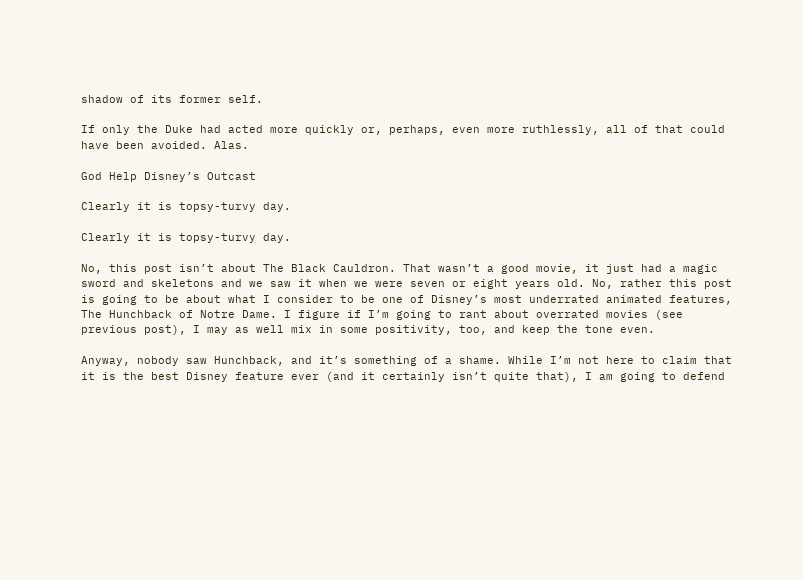shadow of its former self.

If only the Duke had acted more quickly or, perhaps, even more ruthlessly, all of that could have been avoided. Alas.

God Help Disney’s Outcast

Clearly it is topsy-turvy day.

Clearly it is topsy-turvy day.

No, this post isn’t about The Black Cauldron. That wasn’t a good movie, it just had a magic sword and skeletons and we saw it when we were seven or eight years old. No, rather this post is going to be about what I consider to be one of Disney’s most underrated animated features, The Hunchback of Notre Dame. I figure if I’m going to rant about overrated movies (see previous post), I may as well mix in some positivity, too, and keep the tone even.

Anyway, nobody saw Hunchback, and it’s something of a shame. While I’m not here to claim that it is the best Disney feature ever (and it certainly isn’t quite that), I am going to defend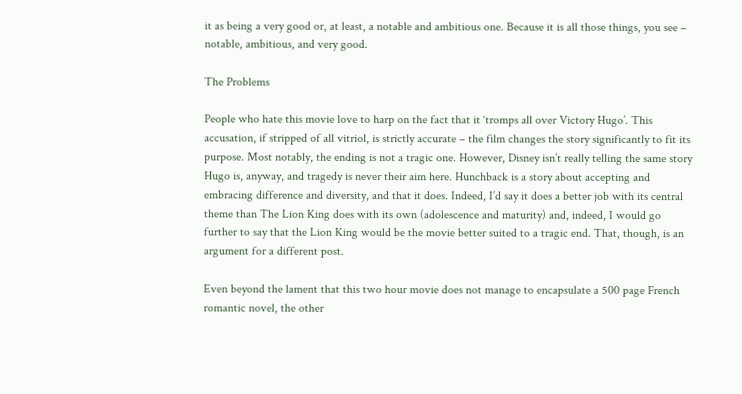it as being a very good or, at least, a notable and ambitious one. Because it is all those things, you see – notable, ambitious, and very good.

The Problems

People who hate this movie love to harp on the fact that it ‘tromps all over Victory Hugo’. This accusation, if stripped of all vitriol, is strictly accurate – the film changes the story significantly to fit its purpose. Most notably, the ending is not a tragic one. However, Disney isn’t really telling the same story Hugo is, anyway, and tragedy is never their aim here. Hunchback is a story about accepting and embracing difference and diversity, and that it does. Indeed, I’d say it does a better job with its central theme than The Lion King does with its own (adolescence and maturity) and, indeed, I would go further to say that the Lion King would be the movie better suited to a tragic end. That, though, is an argument for a different post.

Even beyond the lament that this two hour movie does not manage to encapsulate a 500 page French romantic novel, the other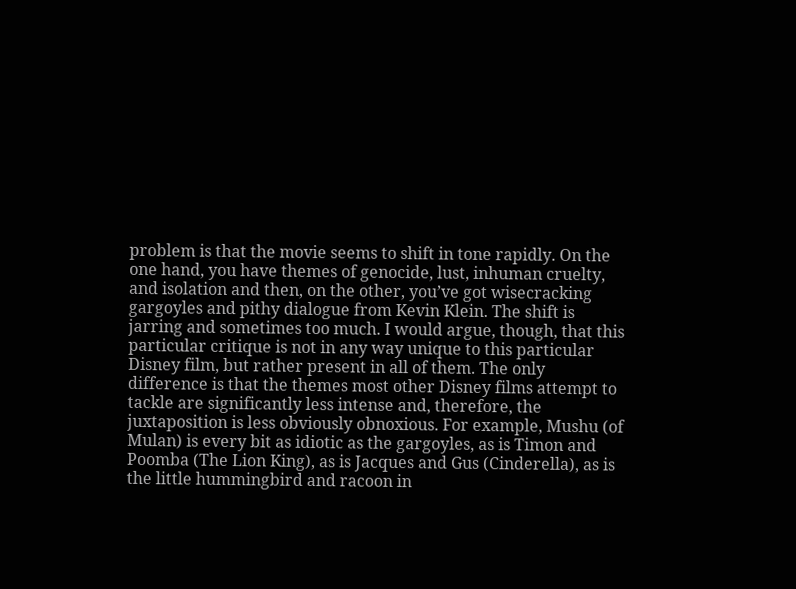problem is that the movie seems to shift in tone rapidly. On the one hand, you have themes of genocide, lust, inhuman cruelty, and isolation and then, on the other, you’ve got wisecracking gargoyles and pithy dialogue from Kevin Klein. The shift is jarring and sometimes too much. I would argue, though, that this particular critique is not in any way unique to this particular Disney film, but rather present in all of them. The only difference is that the themes most other Disney films attempt to tackle are significantly less intense and, therefore, the juxtaposition is less obviously obnoxious. For example, Mushu (of Mulan) is every bit as idiotic as the gargoyles, as is Timon and Poomba (The Lion King), as is Jacques and Gus (Cinderella), as is the little hummingbird and racoon in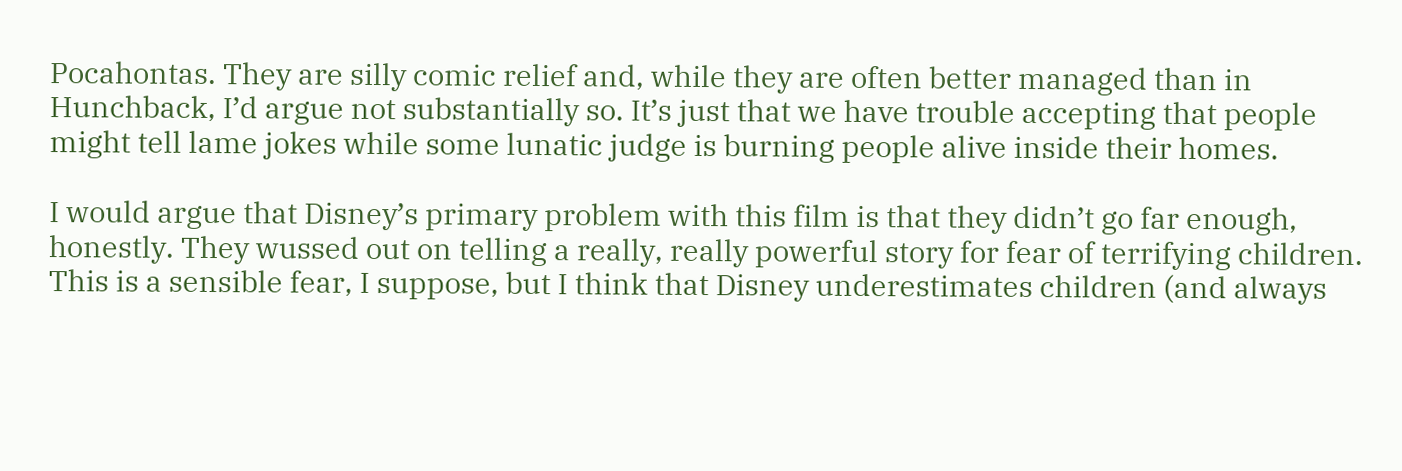Pocahontas. They are silly comic relief and, while they are often better managed than in Hunchback, I’d argue not substantially so. It’s just that we have trouble accepting that people might tell lame jokes while some lunatic judge is burning people alive inside their homes.

I would argue that Disney’s primary problem with this film is that they didn’t go far enough, honestly. They wussed out on telling a really, really powerful story for fear of terrifying children. This is a sensible fear, I suppose, but I think that Disney underestimates children (and always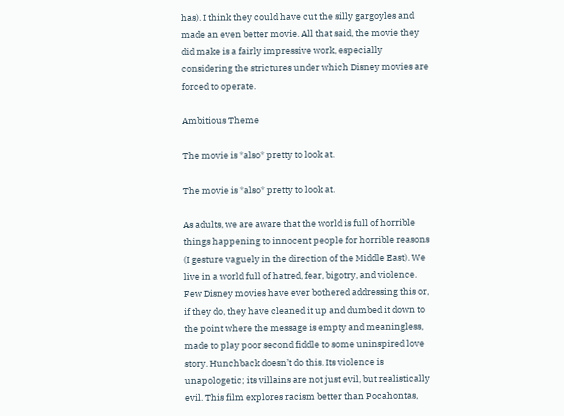has). I think they could have cut the silly gargoyles and made an even better movie. All that said, the movie they did make is a fairly impressive work, especially considering the strictures under which Disney movies are forced to operate.

Ambitious Theme

The movie is *also* pretty to look at.

The movie is *also* pretty to look at.

As adults, we are aware that the world is full of horrible things happening to innocent people for horrible reasons (I gesture vaguely in the direction of the Middle East). We live in a world full of hatred, fear, bigotry, and violence. Few Disney movies have ever bothered addressing this or, if they do, they have cleaned it up and dumbed it down to the point where the message is empty and meaningless, made to play poor second fiddle to some uninspired love story. Hunchback doesn’t do this. Its violence is unapologetic; its villains are not just evil, but realistically evil. This film explores racism better than Pocahontas,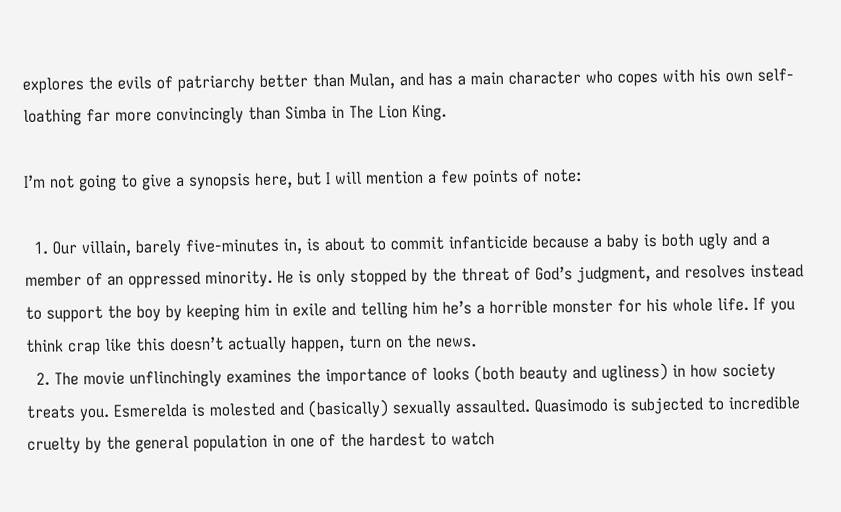explores the evils of patriarchy better than Mulan, and has a main character who copes with his own self-loathing far more convincingly than Simba in The Lion King.

I’m not going to give a synopsis here, but I will mention a few points of note:

  1. Our villain, barely five-minutes in, is about to commit infanticide because a baby is both ugly and a member of an oppressed minority. He is only stopped by the threat of God’s judgment, and resolves instead to support the boy by keeping him in exile and telling him he’s a horrible monster for his whole life. If you think crap like this doesn’t actually happen, turn on the news.
  2. The movie unflinchingly examines the importance of looks (both beauty and ugliness) in how society treats you. Esmerelda is molested and (basically) sexually assaulted. Quasimodo is subjected to incredible cruelty by the general population in one of the hardest to watch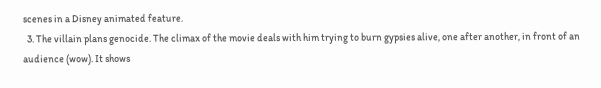scenes in a Disney animated feature.
  3. The villain plans genocide. The climax of the movie deals with him trying to burn gypsies alive, one after another, in front of an audience (wow). It shows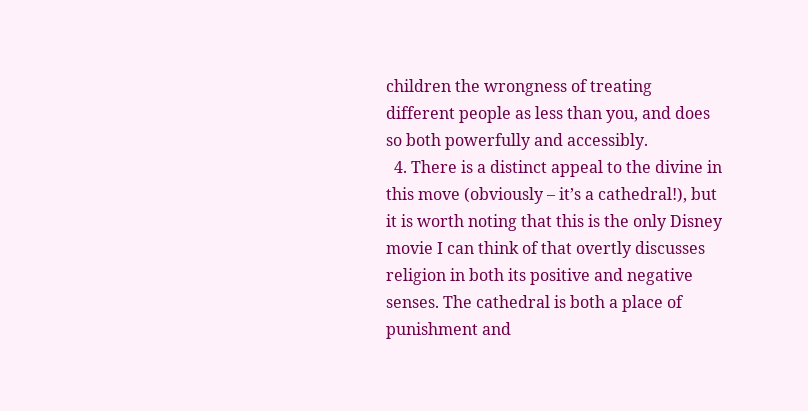children the wrongness of treating different people as less than you, and does so both powerfully and accessibly.
  4. There is a distinct appeal to the divine in this move (obviously – it’s a cathedral!), but it is worth noting that this is the only Disney movie I can think of that overtly discusses religion in both its positive and negative senses. The cathedral is both a place of punishment and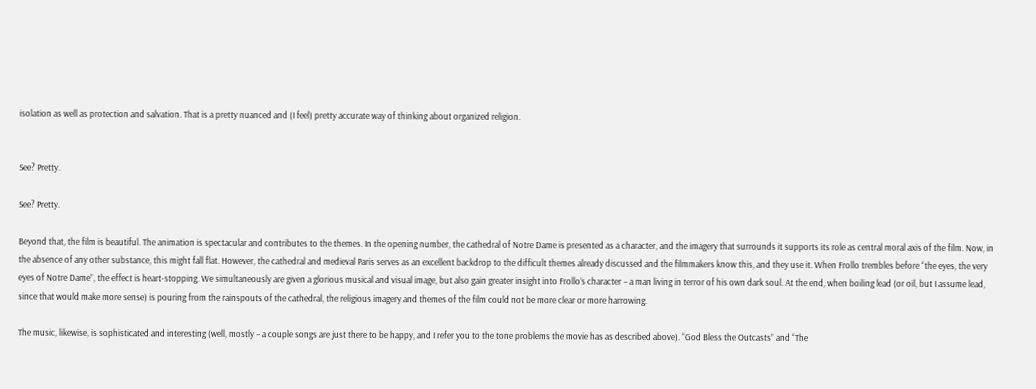isolation as well as protection and salvation. That is a pretty nuanced and (I feel) pretty accurate way of thinking about organized religion.


See? Pretty.

See? Pretty.

Beyond that, the film is beautiful. The animation is spectacular and contributes to the themes. In the opening number, the cathedral of Notre Dame is presented as a character, and the imagery that surrounds it supports its role as central moral axis of the film. Now, in the absence of any other substance, this might fall flat. However, the cathedral and medieval Paris serves as an excellent backdrop to the difficult themes already discussed and the filmmakers know this, and they use it. When Frollo trembles before “the eyes, the very eyes of Notre Dame”, the effect is heart-stopping. We simultaneously are given a glorious musical and visual image, but also gain greater insight into Frollo’s character – a man living in terror of his own dark soul. At the end, when boiling lead (or oil, but I assume lead, since that would make more sense) is pouring from the rainspouts of the cathedral, the religious imagery and themes of the film could not be more clear or more harrowing.

The music, likewise, is sophisticated and interesting (well, mostly – a couple songs are just there to be happy, and I refer you to the tone problems the movie has as described above). “God Bless the Outcasts” and “The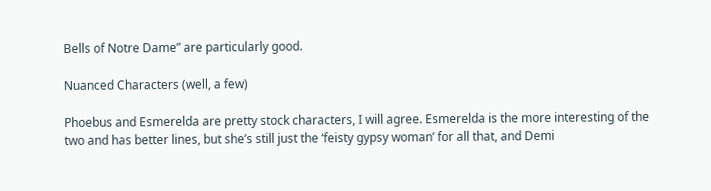Bells of Notre Dame” are particularly good.

Nuanced Characters (well, a few)

Phoebus and Esmerelda are pretty stock characters, I will agree. Esmerelda is the more interesting of the two and has better lines, but she’s still just the ‘feisty gypsy woman’ for all that, and Demi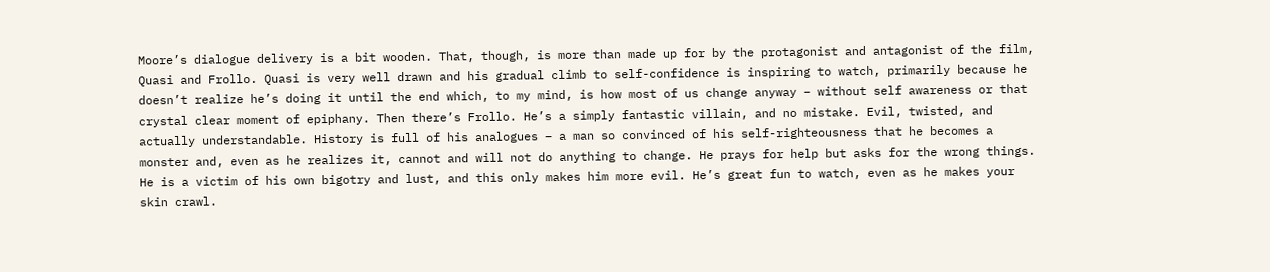Moore’s dialogue delivery is a bit wooden. That, though, is more than made up for by the protagonist and antagonist of the film, Quasi and Frollo. Quasi is very well drawn and his gradual climb to self-confidence is inspiring to watch, primarily because he doesn’t realize he’s doing it until the end which, to my mind, is how most of us change anyway – without self awareness or that crystal clear moment of epiphany. Then there’s Frollo. He’s a simply fantastic villain, and no mistake. Evil, twisted, and actually understandable. History is full of his analogues – a man so convinced of his self-righteousness that he becomes a monster and, even as he realizes it, cannot and will not do anything to change. He prays for help but asks for the wrong things. He is a victim of his own bigotry and lust, and this only makes him more evil. He’s great fun to watch, even as he makes your skin crawl.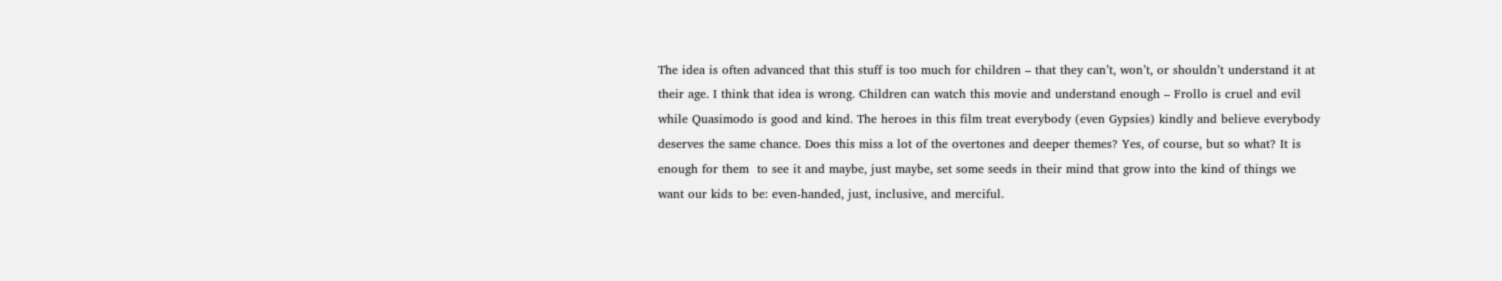The idea is often advanced that this stuff is too much for children – that they can’t, won’t, or shouldn’t understand it at their age. I think that idea is wrong. Children can watch this movie and understand enough – Frollo is cruel and evil while Quasimodo is good and kind. The heroes in this film treat everybody (even Gypsies) kindly and believe everybody deserves the same chance. Does this miss a lot of the overtones and deeper themes? Yes, of course, but so what? It is enough for them  to see it and maybe, just maybe, set some seeds in their mind that grow into the kind of things we want our kids to be: even-handed, just, inclusive, and merciful.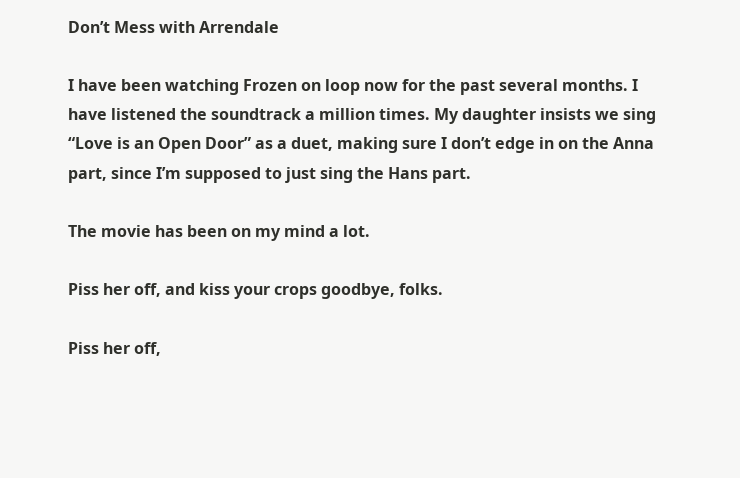Don’t Mess with Arrendale

I have been watching Frozen on loop now for the past several months. I have listened the soundtrack a million times. My daughter insists we sing “Love is an Open Door” as a duet, making sure I don’t edge in on the Anna part, since I’m supposed to just sing the Hans part.

The movie has been on my mind a lot.

Piss her off, and kiss your crops goodbye, folks.

Piss her off,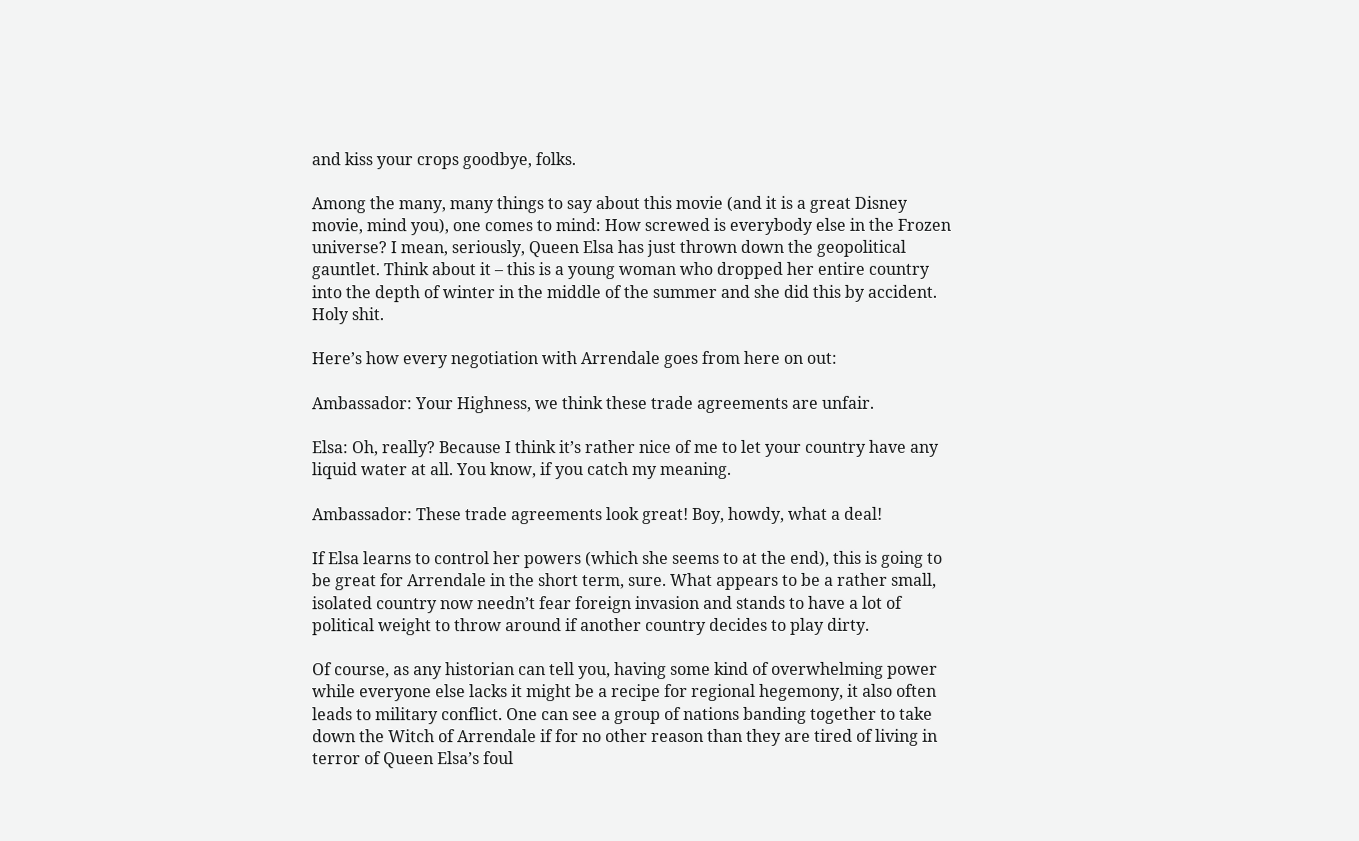and kiss your crops goodbye, folks.

Among the many, many things to say about this movie (and it is a great Disney movie, mind you), one comes to mind: How screwed is everybody else in the Frozen universe? I mean, seriously, Queen Elsa has just thrown down the geopolitical gauntlet. Think about it – this is a young woman who dropped her entire country into the depth of winter in the middle of the summer and she did this by accident. Holy shit.

Here’s how every negotiation with Arrendale goes from here on out:

Ambassador: Your Highness, we think these trade agreements are unfair.

Elsa: Oh, really? Because I think it’s rather nice of me to let your country have any liquid water at all. You know, if you catch my meaning.

Ambassador: These trade agreements look great! Boy, howdy, what a deal!

If Elsa learns to control her powers (which she seems to at the end), this is going to be great for Arrendale in the short term, sure. What appears to be a rather small, isolated country now needn’t fear foreign invasion and stands to have a lot of political weight to throw around if another country decides to play dirty.

Of course, as any historian can tell you, having some kind of overwhelming power while everyone else lacks it might be a recipe for regional hegemony, it also often leads to military conflict. One can see a group of nations banding together to take down the Witch of Arrendale if for no other reason than they are tired of living in terror of Queen Elsa’s foul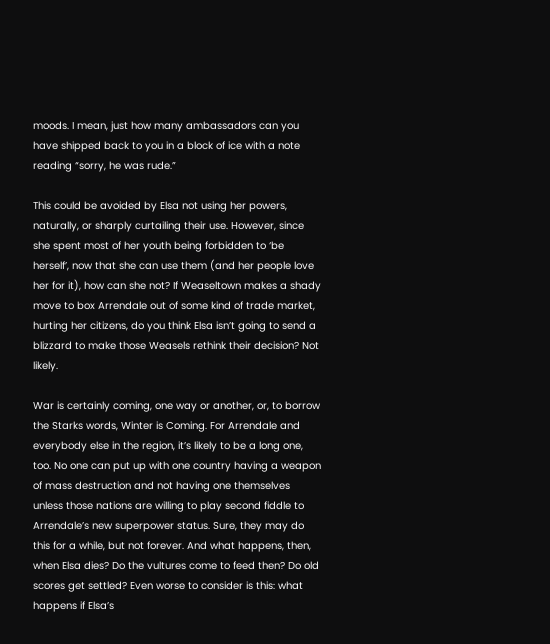moods. I mean, just how many ambassadors can you have shipped back to you in a block of ice with a note reading “sorry, he was rude.”

This could be avoided by Elsa not using her powers, naturally, or sharply curtailing their use. However, since she spent most of her youth being forbidden to ‘be herself’, now that she can use them (and her people love her for it), how can she not? If Weaseltown makes a shady move to box Arrendale out of some kind of trade market, hurting her citizens, do you think Elsa isn’t going to send a blizzard to make those Weasels rethink their decision? Not likely.

War is certainly coming, one way or another, or, to borrow the Starks words, Winter is Coming. For Arrendale and everybody else in the region, it’s likely to be a long one, too. No one can put up with one country having a weapon of mass destruction and not having one themselves unless those nations are willing to play second fiddle to Arrendale’s new superpower status. Sure, they may do this for a while, but not forever. And what happens, then, when Elsa dies? Do the vultures come to feed then? Do old scores get settled? Even worse to consider is this: what happens if Elsa’s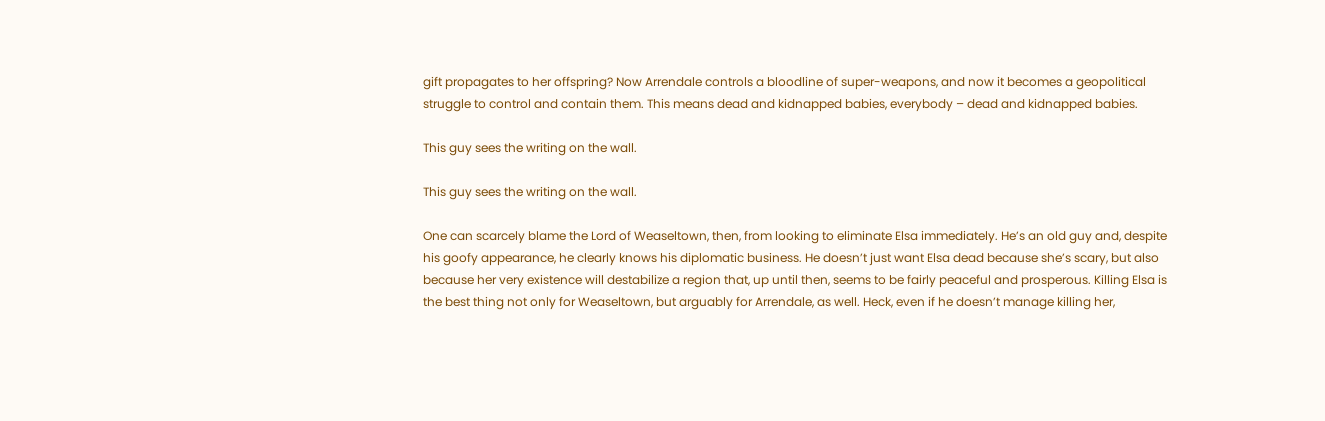gift propagates to her offspring? Now Arrendale controls a bloodline of super-weapons, and now it becomes a geopolitical struggle to control and contain them. This means dead and kidnapped babies, everybody – dead and kidnapped babies.

This guy sees the writing on the wall.

This guy sees the writing on the wall.

One can scarcely blame the Lord of Weaseltown, then, from looking to eliminate Elsa immediately. He’s an old guy and, despite his goofy appearance, he clearly knows his diplomatic business. He doesn’t just want Elsa dead because she’s scary, but also because her very existence will destabilize a region that, up until then, seems to be fairly peaceful and prosperous. Killing Elsa is the best thing not only for Weaseltown, but arguably for Arrendale, as well. Heck, even if he doesn’t manage killing her,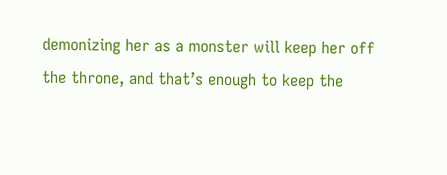demonizing her as a monster will keep her off the throne, and that’s enough to keep the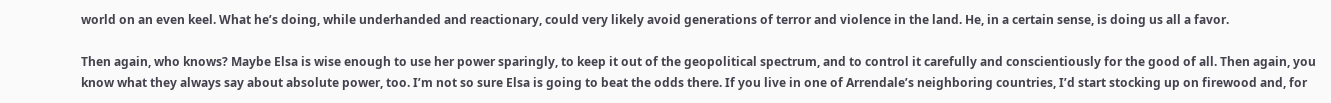world on an even keel. What he’s doing, while underhanded and reactionary, could very likely avoid generations of terror and violence in the land. He, in a certain sense, is doing us all a favor.

Then again, who knows? Maybe Elsa is wise enough to use her power sparingly, to keep it out of the geopolitical spectrum, and to control it carefully and conscientiously for the good of all. Then again, you know what they always say about absolute power, too. I’m not so sure Elsa is going to beat the odds there. If you live in one of Arrendale’s neighboring countries, I’d start stocking up on firewood and, for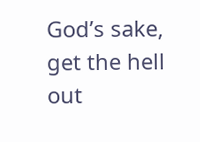God’s sake, get the hell out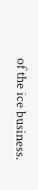of the ice business.